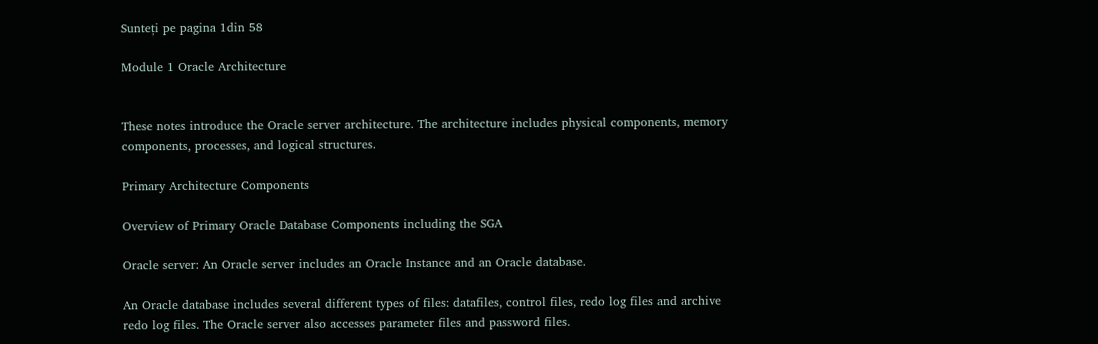Sunteți pe pagina 1din 58

Module 1 Oracle Architecture


These notes introduce the Oracle server architecture. The architecture includes physical components, memory components, processes, and logical structures.

Primary Architecture Components

Overview of Primary Oracle Database Components including the SGA

Oracle server: An Oracle server includes an Oracle Instance and an Oracle database.

An Oracle database includes several different types of files: datafiles, control files, redo log files and archive redo log files. The Oracle server also accesses parameter files and password files.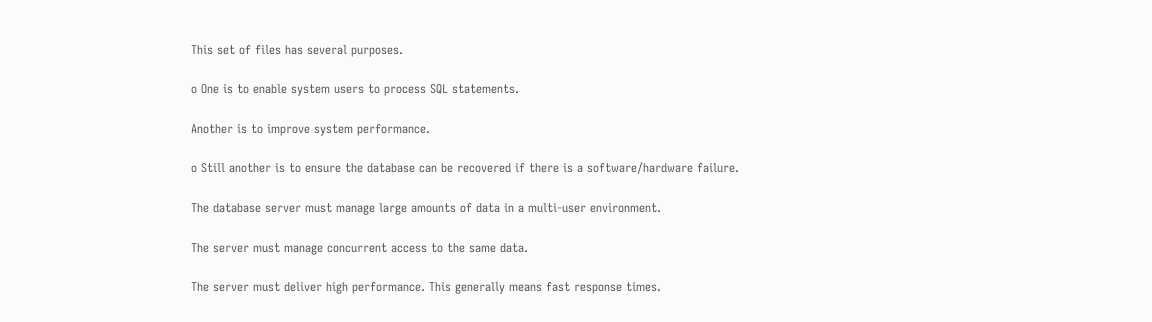This set of files has several purposes.

o One is to enable system users to process SQL statements.

Another is to improve system performance.

o Still another is to ensure the database can be recovered if there is a software/hardware failure.

The database server must manage large amounts of data in a multi-user environment.

The server must manage concurrent access to the same data.

The server must deliver high performance. This generally means fast response times.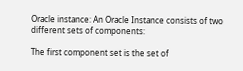Oracle instance: An Oracle Instance consists of two different sets of components:

The first component set is the set of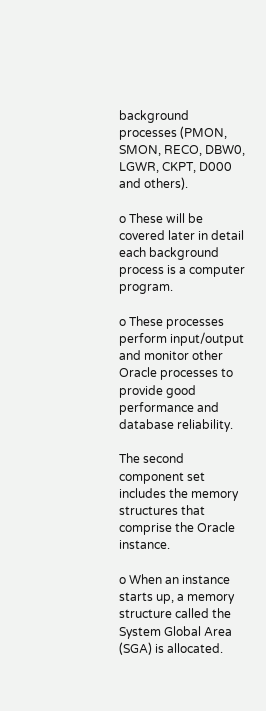background processes (PMON, SMON, RECO, DBW0, LGWR, CKPT, D000 and others).

o These will be covered later in detail each background process is a computer program.

o These processes perform input/output and monitor other Oracle processes to provide good performance and database reliability.

The second component set includes the memory structures that comprise the Oracle instance.

o When an instance starts up, a memory structure called the System Global Area (SGA) is allocated.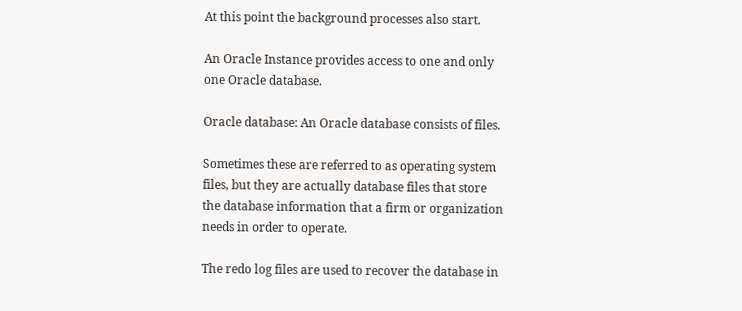At this point the background processes also start.

An Oracle Instance provides access to one and only one Oracle database.

Oracle database: An Oracle database consists of files.

Sometimes these are referred to as operating system files, but they are actually database files that store the database information that a firm or organization needs in order to operate.

The redo log files are used to recover the database in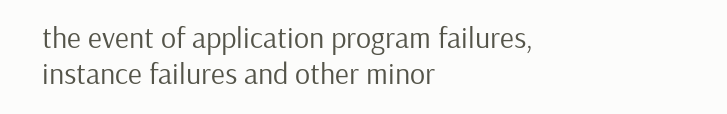the event of application program failures, instance failures and other minor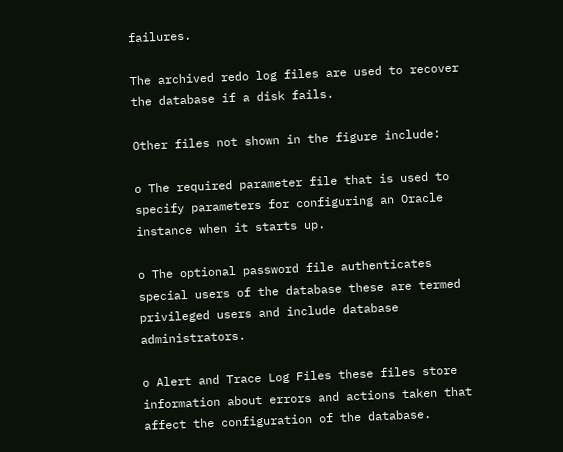failures.

The archived redo log files are used to recover the database if a disk fails.

Other files not shown in the figure include:

o The required parameter file that is used to specify parameters for configuring an Oracle instance when it starts up.

o The optional password file authenticates special users of the database these are termed privileged users and include database administrators.

o Alert and Trace Log Files these files store information about errors and actions taken that affect the configuration of the database.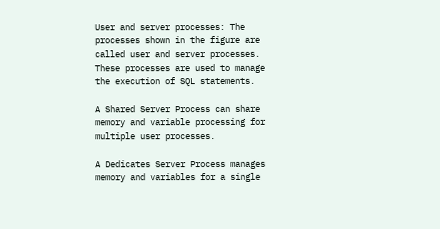User and server processes: The processes shown in the figure are called user and server processes. These processes are used to manage the execution of SQL statements.

A Shared Server Process can share memory and variable processing for multiple user processes.

A Dedicates Server Process manages memory and variables for a single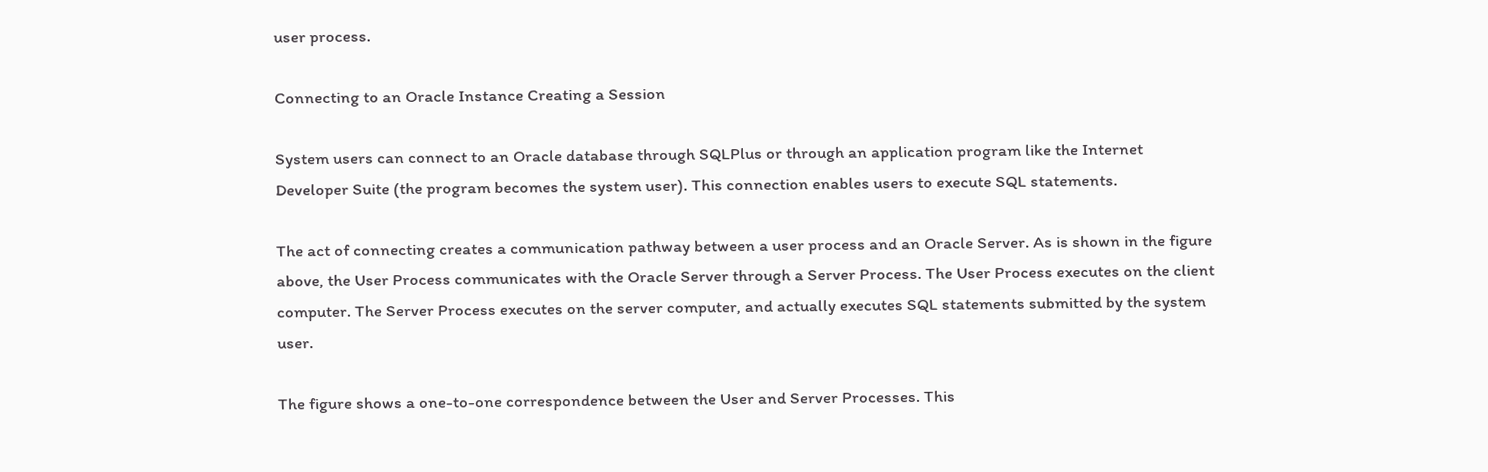user process.

Connecting to an Oracle Instance Creating a Session

System users can connect to an Oracle database through SQLPlus or through an application program like the Internet Developer Suite (the program becomes the system user). This connection enables users to execute SQL statements.

The act of connecting creates a communication pathway between a user process and an Oracle Server. As is shown in the figure above, the User Process communicates with the Oracle Server through a Server Process. The User Process executes on the client computer. The Server Process executes on the server computer, and actually executes SQL statements submitted by the system user.

The figure shows a one-to-one correspondence between the User and Server Processes. This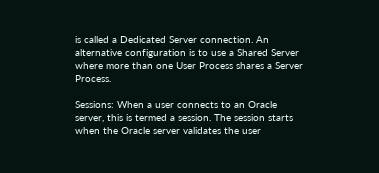is called a Dedicated Server connection. An alternative configuration is to use a Shared Server where more than one User Process shares a Server Process.

Sessions: When a user connects to an Oracle server, this is termed a session. The session starts when the Oracle server validates the user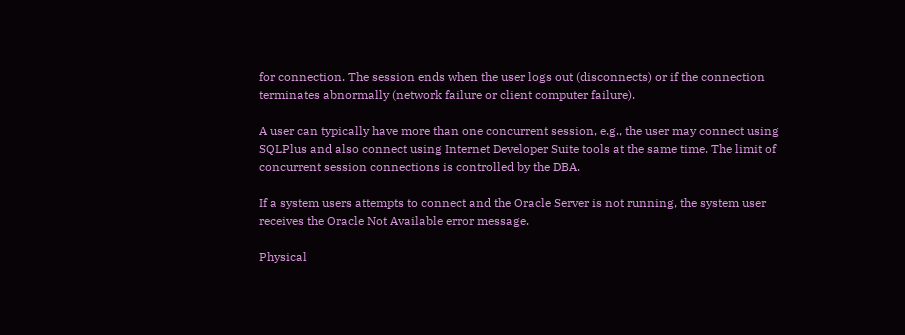for connection. The session ends when the user logs out (disconnects) or if the connection terminates abnormally (network failure or client computer failure).

A user can typically have more than one concurrent session, e.g., the user may connect using SQLPlus and also connect using Internet Developer Suite tools at the same time. The limit of concurrent session connections is controlled by the DBA.

If a system users attempts to connect and the Oracle Server is not running, the system user receives the Oracle Not Available error message.

Physical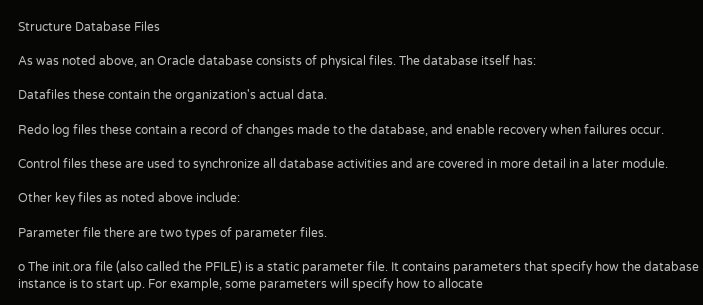Structure Database Files

As was noted above, an Oracle database consists of physical files. The database itself has:

Datafiles these contain the organization's actual data.

Redo log files these contain a record of changes made to the database, and enable recovery when failures occur.

Control files these are used to synchronize all database activities and are covered in more detail in a later module.

Other key files as noted above include:

Parameter file there are two types of parameter files.

o The init.ora file (also called the PFILE) is a static parameter file. It contains parameters that specify how the database instance is to start up. For example, some parameters will specify how to allocate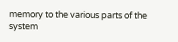memory to the various parts of the system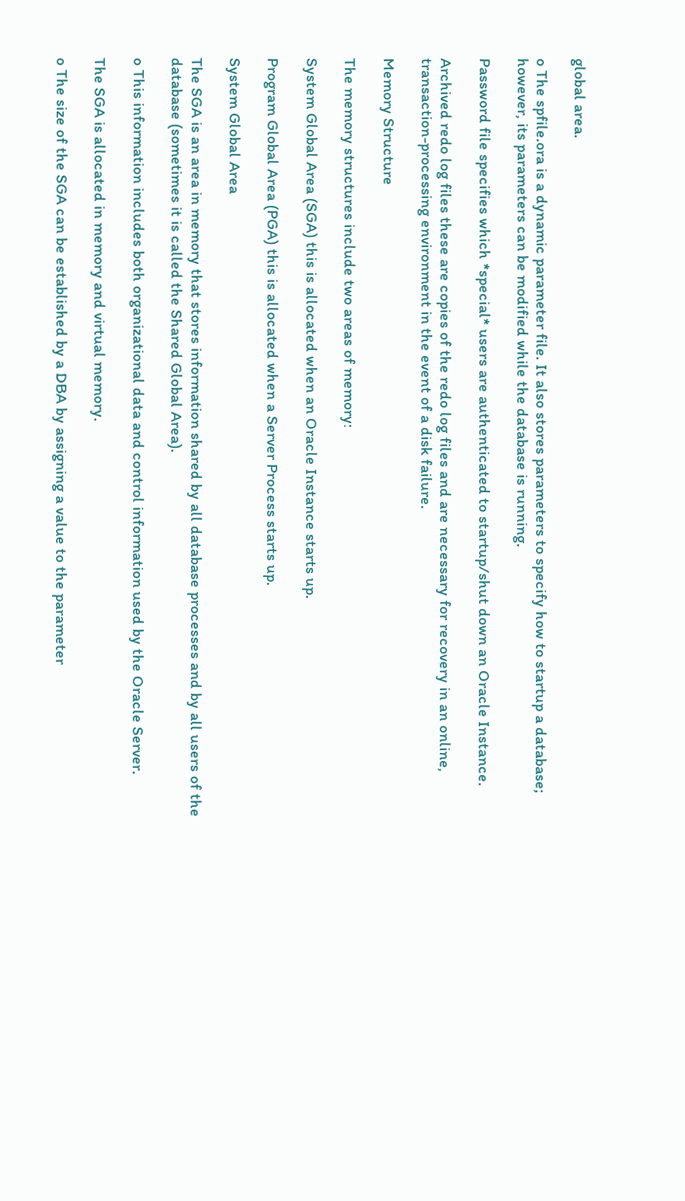global area.

o The spfile.ora is a dynamic parameter file. It also stores parameters to specify how to startup a database; however, its parameters can be modified while the database is running.

Password file specifies which *special* users are authenticated to startup/shut down an Oracle Instance.

Archived redo log files these are copies of the redo log files and are necessary for recovery in an online, transaction-processing environment in the event of a disk failure.

Memory Structure

The memory structures include two areas of memory:

System Global Area (SGA) this is allocated when an Oracle Instance starts up.

Program Global Area (PGA) this is allocated when a Server Process starts up.

System Global Area

The SGA is an area in memory that stores information shared by all database processes and by all users of the database (sometimes it is called the Shared Global Area).

o This information includes both organizational data and control information used by the Oracle Server.

The SGA is allocated in memory and virtual memory.

o The size of the SGA can be established by a DBA by assigning a value to the parameter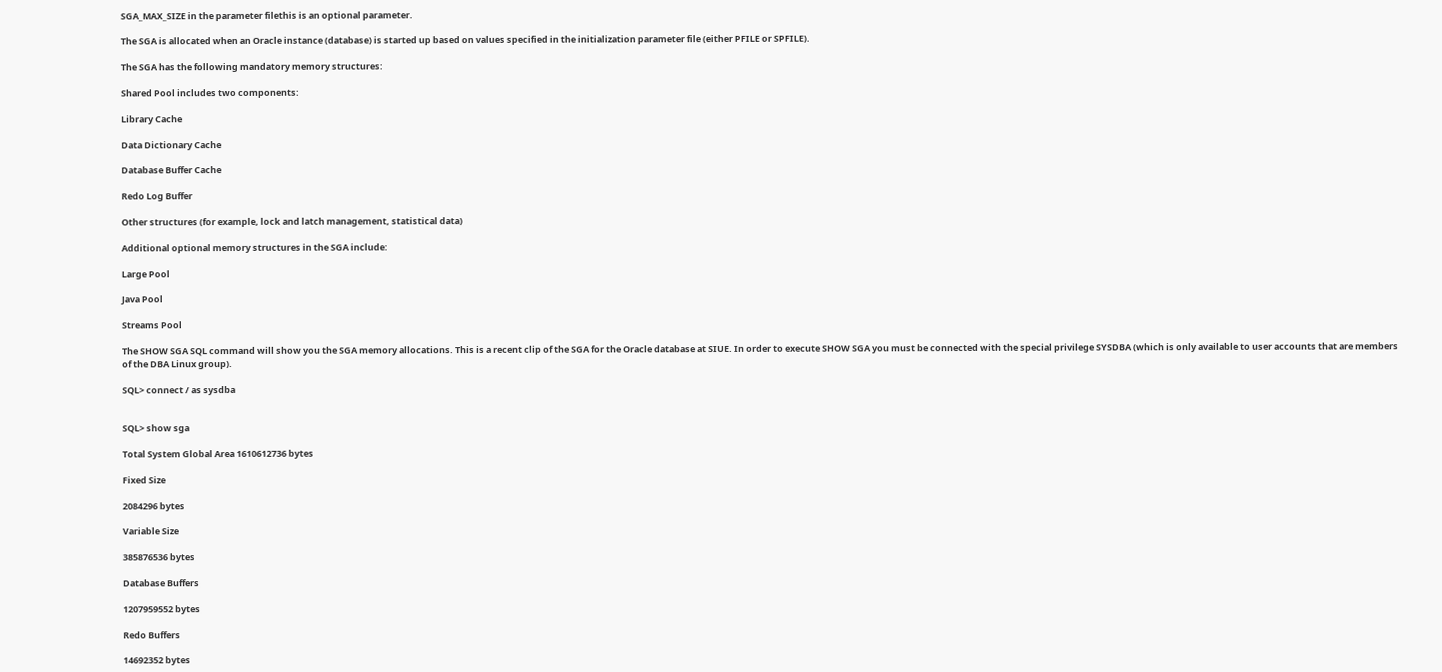SGA_MAX_SIZE in the parameter filethis is an optional parameter.

The SGA is allocated when an Oracle instance (database) is started up based on values specified in the initialization parameter file (either PFILE or SPFILE).

The SGA has the following mandatory memory structures:

Shared Pool includes two components:

Library Cache

Data Dictionary Cache

Database Buffer Cache

Redo Log Buffer

Other structures (for example, lock and latch management, statistical data)

Additional optional memory structures in the SGA include:

Large Pool

Java Pool

Streams Pool

The SHOW SGA SQL command will show you the SGA memory allocations. This is a recent clip of the SGA for the Oracle database at SIUE. In order to execute SHOW SGA you must be connected with the special privilege SYSDBA (which is only available to user accounts that are members of the DBA Linux group).

SQL> connect / as sysdba


SQL> show sga

Total System Global Area 1610612736 bytes

Fixed Size

2084296 bytes

Variable Size

385876536 bytes

Database Buffers

1207959552 bytes

Redo Buffers

14692352 bytes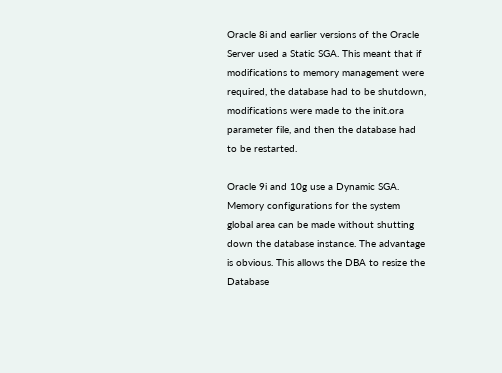Oracle 8i and earlier versions of the Oracle Server used a Static SGA. This meant that if modifications to memory management were required, the database had to be shutdown, modifications were made to the init.ora parameter file, and then the database had to be restarted.

Oracle 9i and 10g use a Dynamic SGA. Memory configurations for the system global area can be made without shutting down the database instance. The advantage is obvious. This allows the DBA to resize the Database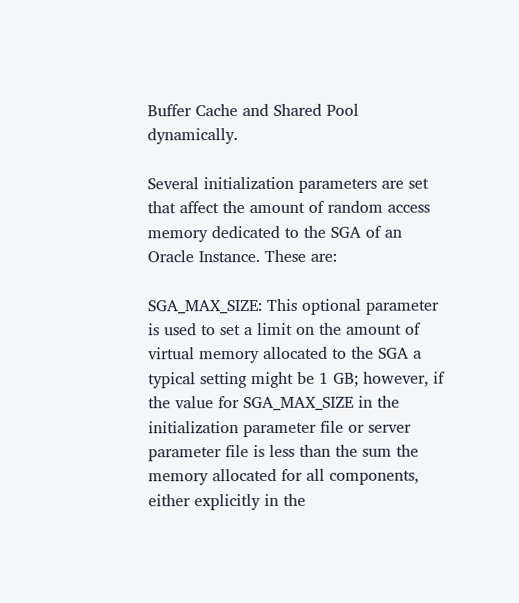Buffer Cache and Shared Pool dynamically.

Several initialization parameters are set that affect the amount of random access memory dedicated to the SGA of an Oracle Instance. These are:

SGA_MAX_SIZE: This optional parameter is used to set a limit on the amount of virtual memory allocated to the SGA a typical setting might be 1 GB; however, if the value for SGA_MAX_SIZE in the initialization parameter file or server parameter file is less than the sum the memory allocated for all components, either explicitly in the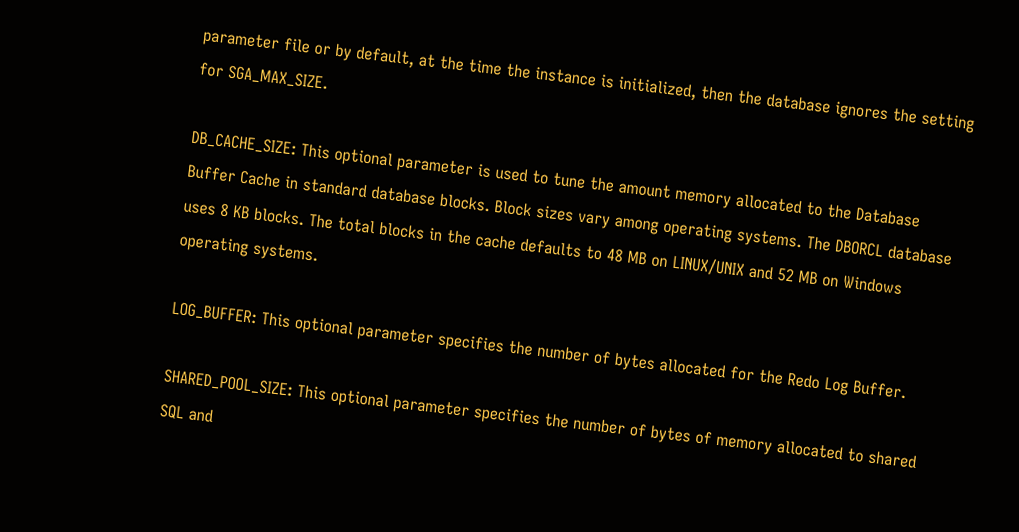parameter file or by default, at the time the instance is initialized, then the database ignores the setting for SGA_MAX_SIZE.

DB_CACHE_SIZE: This optional parameter is used to tune the amount memory allocated to the Database Buffer Cache in standard database blocks. Block sizes vary among operating systems. The DBORCL database uses 8 KB blocks. The total blocks in the cache defaults to 48 MB on LINUX/UNIX and 52 MB on Windows operating systems.

LOG_BUFFER: This optional parameter specifies the number of bytes allocated for the Redo Log Buffer.

SHARED_POOL_SIZE: This optional parameter specifies the number of bytes of memory allocated to shared SQL and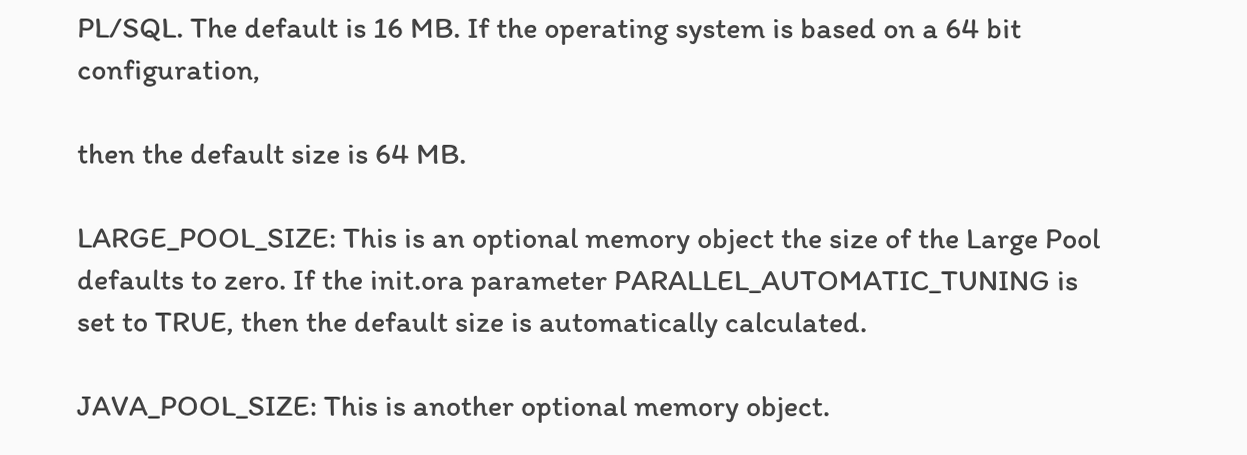PL/SQL. The default is 16 MB. If the operating system is based on a 64 bit configuration,

then the default size is 64 MB.

LARGE_POOL_SIZE: This is an optional memory object the size of the Large Pool defaults to zero. If the init.ora parameter PARALLEL_AUTOMATIC_TUNING is set to TRUE, then the default size is automatically calculated.

JAVA_POOL_SIZE: This is another optional memory object.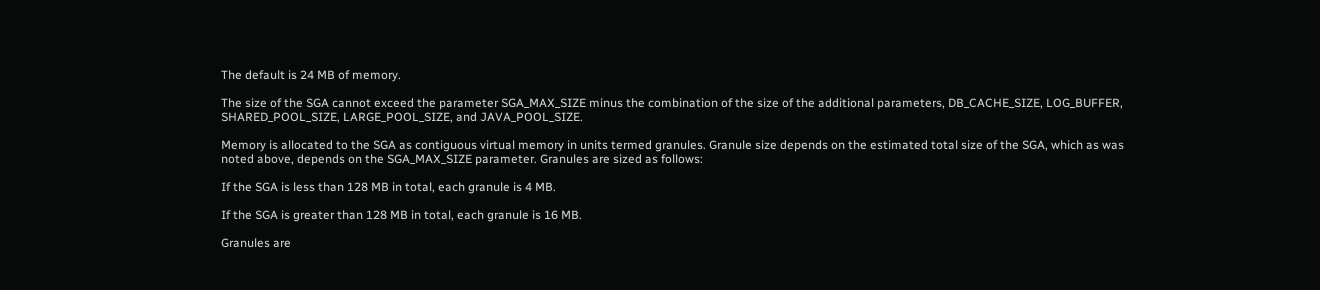The default is 24 MB of memory.

The size of the SGA cannot exceed the parameter SGA_MAX_SIZE minus the combination of the size of the additional parameters, DB_CACHE_SIZE, LOG_BUFFER, SHARED_POOL_SIZE, LARGE_POOL_SIZE, and JAVA_POOL_SIZE.

Memory is allocated to the SGA as contiguous virtual memory in units termed granules. Granule size depends on the estimated total size of the SGA, which as was noted above, depends on the SGA_MAX_SIZE parameter. Granules are sized as follows:

If the SGA is less than 128 MB in total, each granule is 4 MB.

If the SGA is greater than 128 MB in total, each granule is 16 MB.

Granules are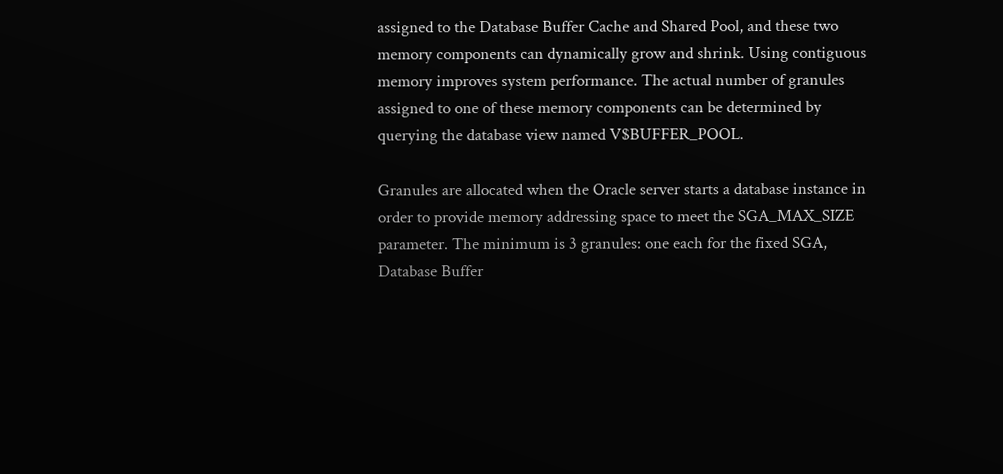assigned to the Database Buffer Cache and Shared Pool, and these two memory components can dynamically grow and shrink. Using contiguous memory improves system performance. The actual number of granules assigned to one of these memory components can be determined by querying the database view named V$BUFFER_POOL.

Granules are allocated when the Oracle server starts a database instance in order to provide memory addressing space to meet the SGA_MAX_SIZE parameter. The minimum is 3 granules: one each for the fixed SGA, Database Buffer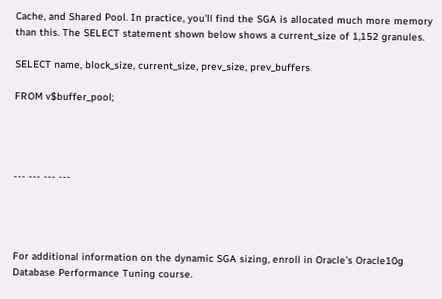Cache, and Shared Pool. In practice, you'll find the SGA is allocated much more memory than this. The SELECT statement shown below shows a current_size of 1,152 granules.

SELECT name, block_size, current_size, prev_size, prev_buffers

FROM v$buffer_pool;




--- --- --- ---




For additional information on the dynamic SGA sizing, enroll in Oracle's Oracle10g Database Performance Tuning course.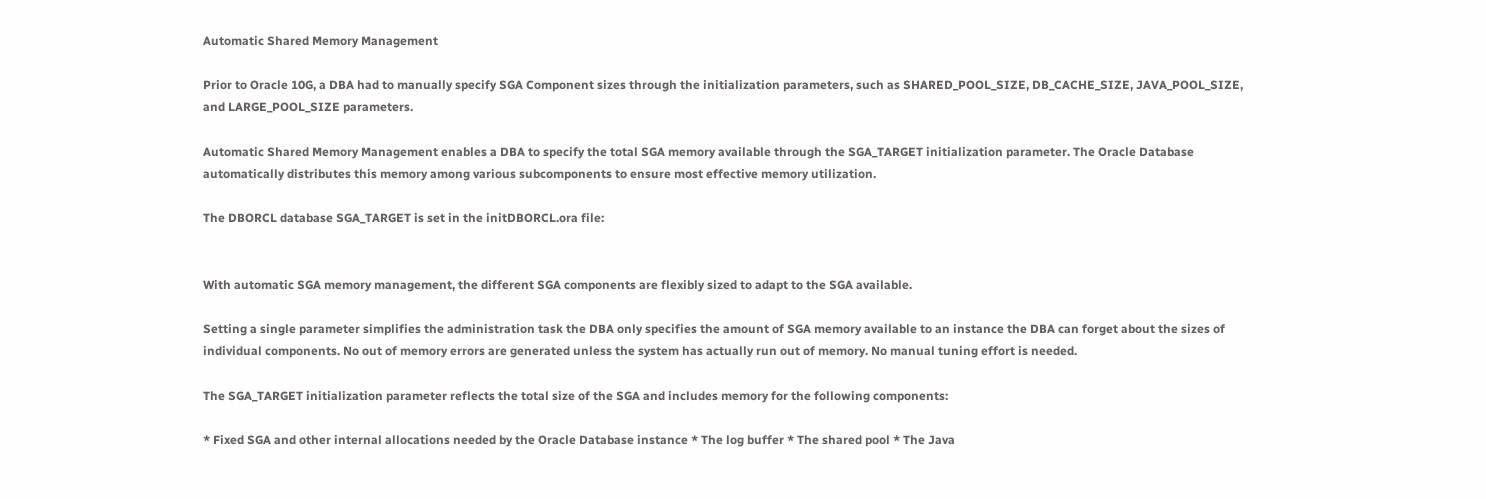Automatic Shared Memory Management

Prior to Oracle 10G, a DBA had to manually specify SGA Component sizes through the initialization parameters, such as SHARED_POOL_SIZE, DB_CACHE_SIZE, JAVA_POOL_SIZE, and LARGE_POOL_SIZE parameters.

Automatic Shared Memory Management enables a DBA to specify the total SGA memory available through the SGA_TARGET initialization parameter. The Oracle Database automatically distributes this memory among various subcomponents to ensure most effective memory utilization.

The DBORCL database SGA_TARGET is set in the initDBORCL.ora file:


With automatic SGA memory management, the different SGA components are flexibly sized to adapt to the SGA available.

Setting a single parameter simplifies the administration task the DBA only specifies the amount of SGA memory available to an instance the DBA can forget about the sizes of individual components. No out of memory errors are generated unless the system has actually run out of memory. No manual tuning effort is needed.

The SGA_TARGET initialization parameter reflects the total size of the SGA and includes memory for the following components:

* Fixed SGA and other internal allocations needed by the Oracle Database instance * The log buffer * The shared pool * The Java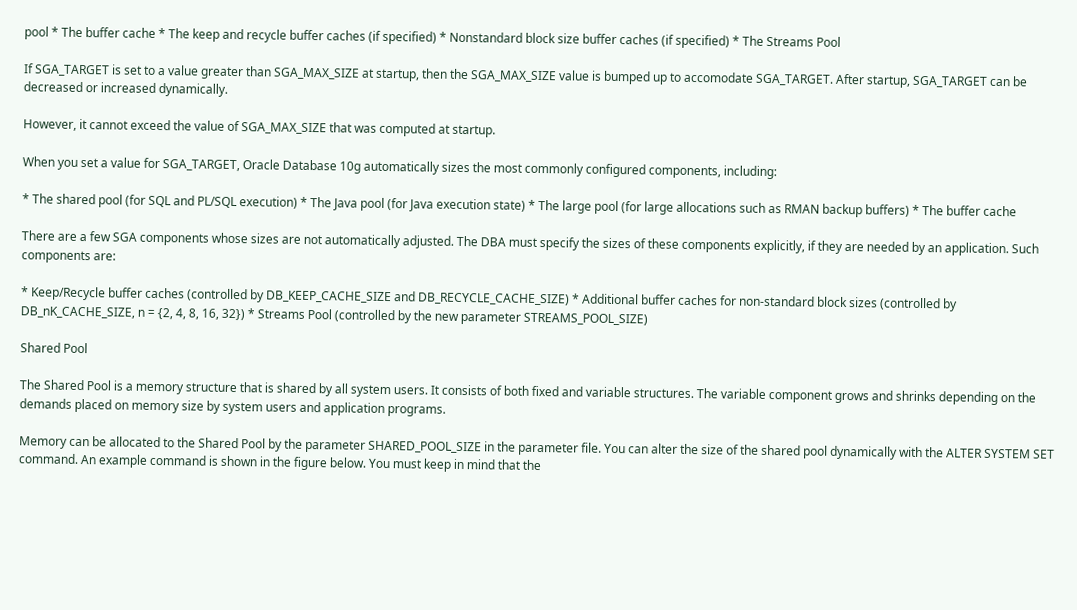pool * The buffer cache * The keep and recycle buffer caches (if specified) * Nonstandard block size buffer caches (if specified) * The Streams Pool

If SGA_TARGET is set to a value greater than SGA_MAX_SIZE at startup, then the SGA_MAX_SIZE value is bumped up to accomodate SGA_TARGET. After startup, SGA_TARGET can be decreased or increased dynamically.

However, it cannot exceed the value of SGA_MAX_SIZE that was computed at startup.

When you set a value for SGA_TARGET, Oracle Database 10g automatically sizes the most commonly configured components, including:

* The shared pool (for SQL and PL/SQL execution) * The Java pool (for Java execution state) * The large pool (for large allocations such as RMAN backup buffers) * The buffer cache

There are a few SGA components whose sizes are not automatically adjusted. The DBA must specify the sizes of these components explicitly, if they are needed by an application. Such components are:

* Keep/Recycle buffer caches (controlled by DB_KEEP_CACHE_SIZE and DB_RECYCLE_CACHE_SIZE) * Additional buffer caches for non-standard block sizes (controlled by DB_nK_CACHE_SIZE, n = {2, 4, 8, 16, 32}) * Streams Pool (controlled by the new parameter STREAMS_POOL_SIZE)

Shared Pool

The Shared Pool is a memory structure that is shared by all system users. It consists of both fixed and variable structures. The variable component grows and shrinks depending on the demands placed on memory size by system users and application programs.

Memory can be allocated to the Shared Pool by the parameter SHARED_POOL_SIZE in the parameter file. You can alter the size of the shared pool dynamically with the ALTER SYSTEM SET command. An example command is shown in the figure below. You must keep in mind that the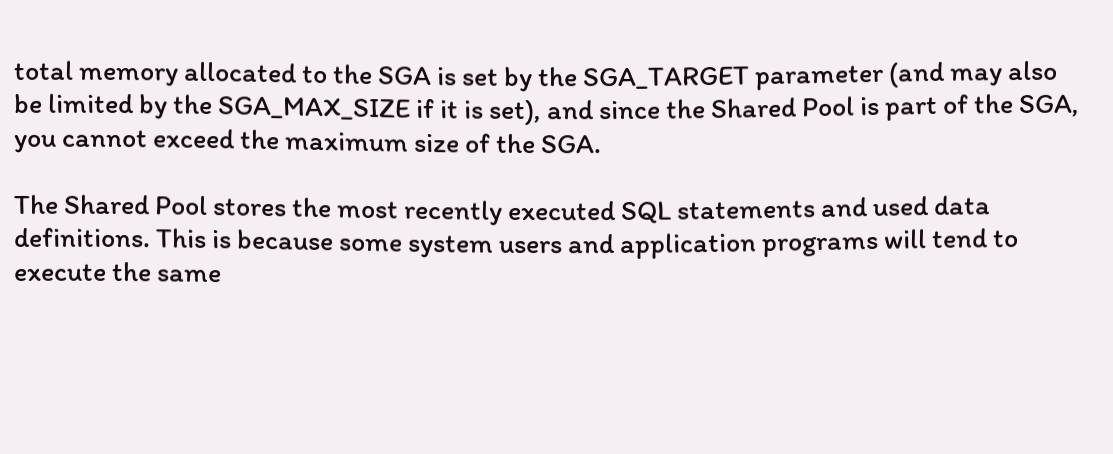total memory allocated to the SGA is set by the SGA_TARGET parameter (and may also be limited by the SGA_MAX_SIZE if it is set), and since the Shared Pool is part of the SGA, you cannot exceed the maximum size of the SGA.

The Shared Pool stores the most recently executed SQL statements and used data definitions. This is because some system users and application programs will tend to execute the same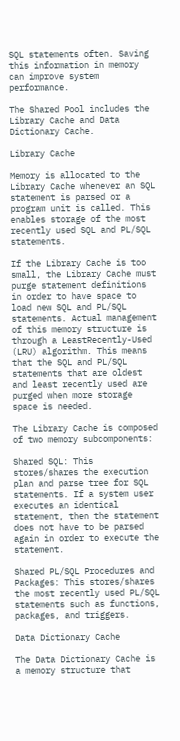SQL statements often. Saving this information in memory can improve system performance.

The Shared Pool includes the Library Cache and Data Dictionary Cache.

Library Cache

Memory is allocated to the Library Cache whenever an SQL statement is parsed or a program unit is called. This enables storage of the most recently used SQL and PL/SQL statements.

If the Library Cache is too small, the Library Cache must purge statement definitions in order to have space to load new SQL and PL/SQL statements. Actual management of this memory structure is through a LeastRecently-Used (LRU) algorithm. This means that the SQL and PL/SQL statements that are oldest and least recently used are purged when more storage space is needed.

The Library Cache is composed of two memory subcomponents:

Shared SQL: This stores/shares the execution plan and parse tree for SQL statements. If a system user executes an identical statement, then the statement does not have to be parsed again in order to execute the statement.

Shared PL/SQL Procedures and Packages: This stores/shares the most recently used PL/SQL statements such as functions, packages, and triggers.

Data Dictionary Cache

The Data Dictionary Cache is a memory structure that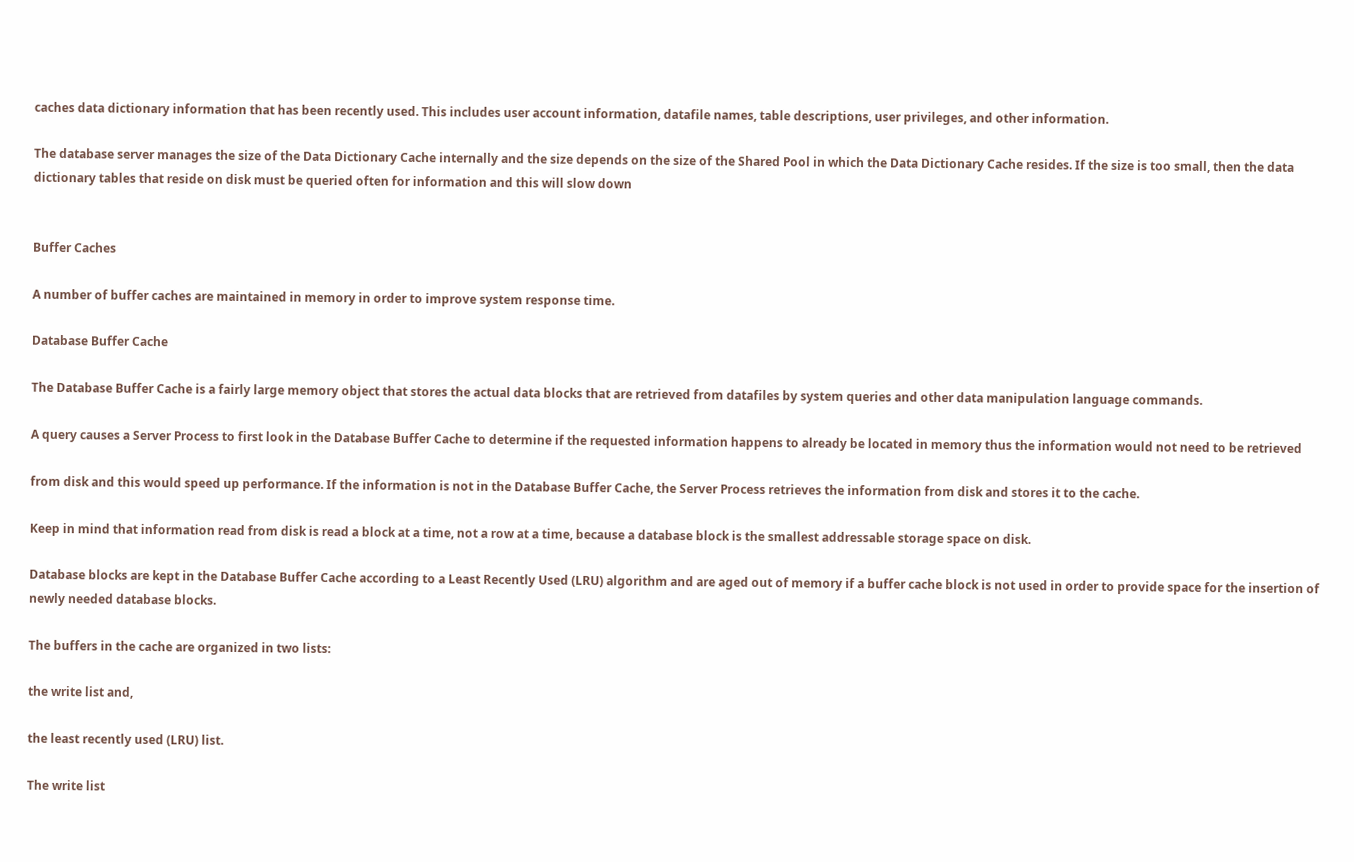caches data dictionary information that has been recently used. This includes user account information, datafile names, table descriptions, user privileges, and other information.

The database server manages the size of the Data Dictionary Cache internally and the size depends on the size of the Shared Pool in which the Data Dictionary Cache resides. If the size is too small, then the data dictionary tables that reside on disk must be queried often for information and this will slow down


Buffer Caches

A number of buffer caches are maintained in memory in order to improve system response time.

Database Buffer Cache

The Database Buffer Cache is a fairly large memory object that stores the actual data blocks that are retrieved from datafiles by system queries and other data manipulation language commands.

A query causes a Server Process to first look in the Database Buffer Cache to determine if the requested information happens to already be located in memory thus the information would not need to be retrieved

from disk and this would speed up performance. If the information is not in the Database Buffer Cache, the Server Process retrieves the information from disk and stores it to the cache.

Keep in mind that information read from disk is read a block at a time, not a row at a time, because a database block is the smallest addressable storage space on disk.

Database blocks are kept in the Database Buffer Cache according to a Least Recently Used (LRU) algorithm and are aged out of memory if a buffer cache block is not used in order to provide space for the insertion of newly needed database blocks.

The buffers in the cache are organized in two lists:

the write list and,

the least recently used (LRU) list.

The write list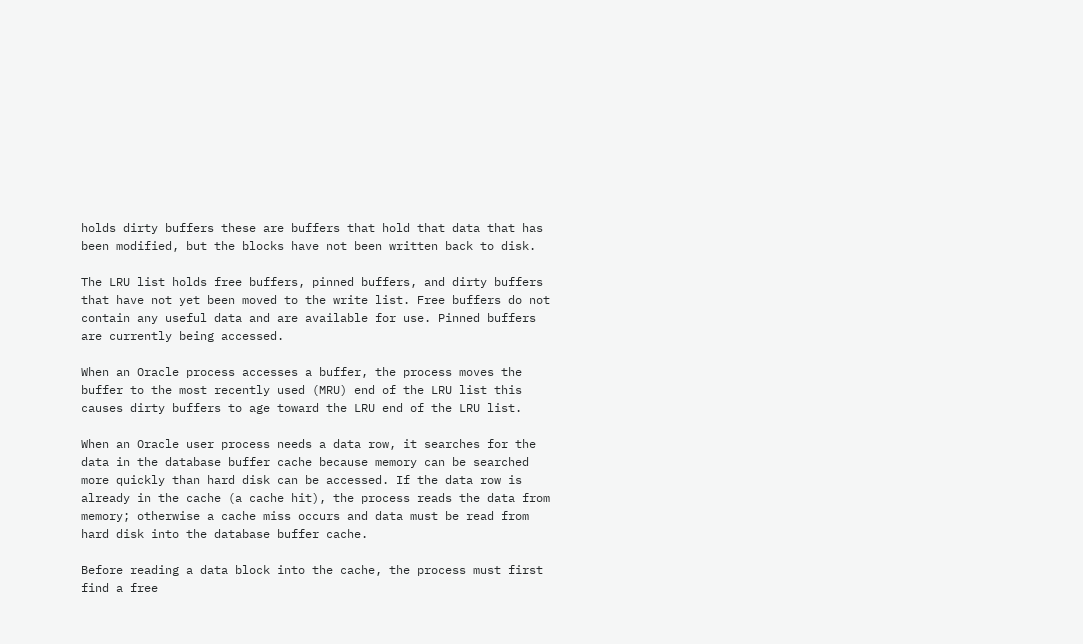holds dirty buffers these are buffers that hold that data that has been modified, but the blocks have not been written back to disk.

The LRU list holds free buffers, pinned buffers, and dirty buffers that have not yet been moved to the write list. Free buffers do not contain any useful data and are available for use. Pinned buffers are currently being accessed.

When an Oracle process accesses a buffer, the process moves the buffer to the most recently used (MRU) end of the LRU list this causes dirty buffers to age toward the LRU end of the LRU list.

When an Oracle user process needs a data row, it searches for the data in the database buffer cache because memory can be searched more quickly than hard disk can be accessed. If the data row is already in the cache (a cache hit), the process reads the data from memory; otherwise a cache miss occurs and data must be read from hard disk into the database buffer cache.

Before reading a data block into the cache, the process must first find a free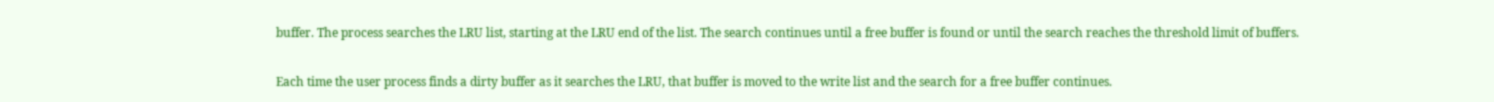buffer. The process searches the LRU list, starting at the LRU end of the list. The search continues until a free buffer is found or until the search reaches the threshold limit of buffers.

Each time the user process finds a dirty buffer as it searches the LRU, that buffer is moved to the write list and the search for a free buffer continues.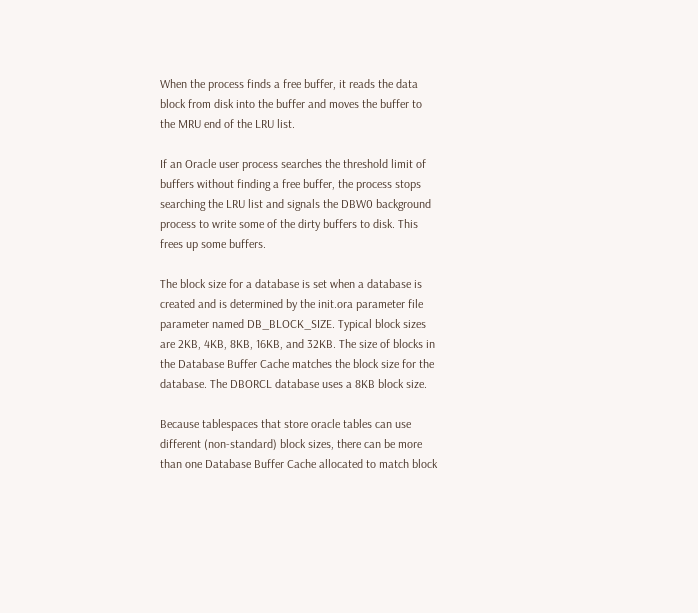When the process finds a free buffer, it reads the data block from disk into the buffer and moves the buffer to the MRU end of the LRU list.

If an Oracle user process searches the threshold limit of buffers without finding a free buffer, the process stops searching the LRU list and signals the DBW0 background process to write some of the dirty buffers to disk. This frees up some buffers.

The block size for a database is set when a database is created and is determined by the init.ora parameter file parameter named DB_BLOCK_SIZE. Typical block sizes are 2KB, 4KB, 8KB, 16KB, and 32KB. The size of blocks in the Database Buffer Cache matches the block size for the database. The DBORCL database uses a 8KB block size.

Because tablespaces that store oracle tables can use different (non-standard) block sizes, there can be more than one Database Buffer Cache allocated to match block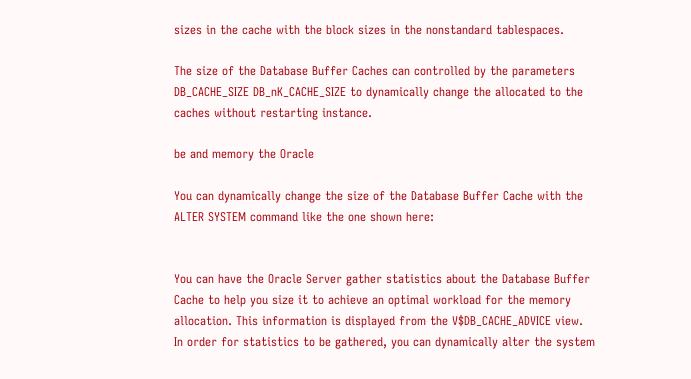sizes in the cache with the block sizes in the nonstandard tablespaces.

The size of the Database Buffer Caches can controlled by the parameters DB_CACHE_SIZE DB_nK_CACHE_SIZE to dynamically change the allocated to the caches without restarting instance.

be and memory the Oracle

You can dynamically change the size of the Database Buffer Cache with the ALTER SYSTEM command like the one shown here:


You can have the Oracle Server gather statistics about the Database Buffer Cache to help you size it to achieve an optimal workload for the memory allocation. This information is displayed from the V$DB_CACHE_ADVICE view. In order for statistics to be gathered, you can dynamically alter the system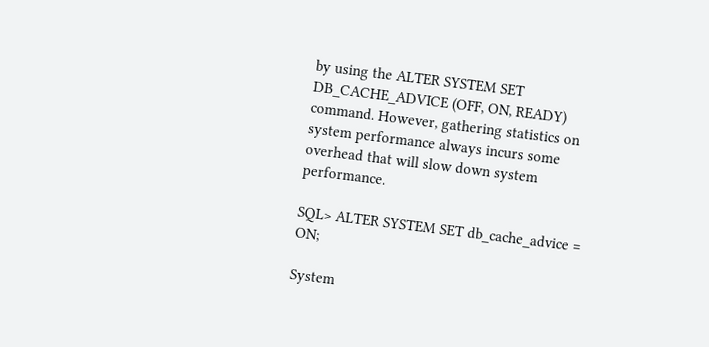by using the ALTER SYSTEM SET DB_CACHE_ADVICE (OFF, ON, READY) command. However, gathering statistics on system performance always incurs some overhead that will slow down system performance.

SQL> ALTER SYSTEM SET db_cache_advice = ON;

System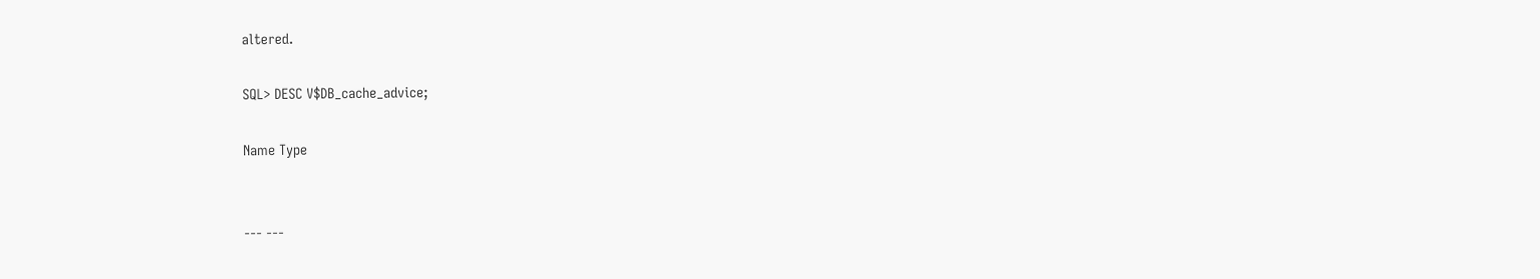altered.

SQL> DESC V$DB_cache_advice;

Name Type


--- ---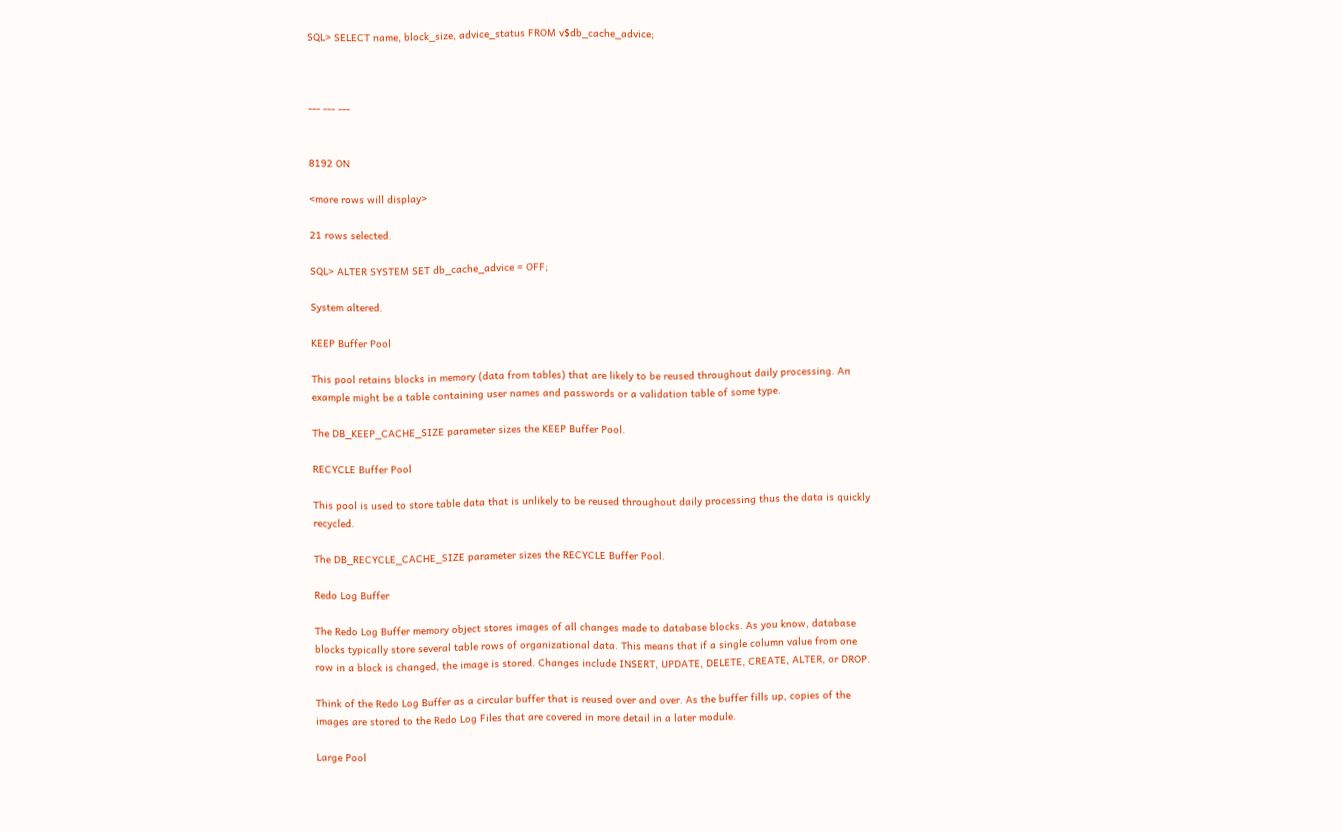SQL> SELECT name, block_size, advice_status FROM v$db_cache_advice;



--- --- ---


8192 ON

<more rows will display>

21 rows selected.

SQL> ALTER SYSTEM SET db_cache_advice = OFF;

System altered.

KEEP Buffer Pool

This pool retains blocks in memory (data from tables) that are likely to be reused throughout daily processing. An example might be a table containing user names and passwords or a validation table of some type.

The DB_KEEP_CACHE_SIZE parameter sizes the KEEP Buffer Pool.

RECYCLE Buffer Pool

This pool is used to store table data that is unlikely to be reused throughout daily processing thus the data is quickly recycled.

The DB_RECYCLE_CACHE_SIZE parameter sizes the RECYCLE Buffer Pool.

Redo Log Buffer

The Redo Log Buffer memory object stores images of all changes made to database blocks. As you know, database blocks typically store several table rows of organizational data. This means that if a single column value from one row in a block is changed, the image is stored. Changes include INSERT, UPDATE, DELETE, CREATE, ALTER, or DROP.

Think of the Redo Log Buffer as a circular buffer that is reused over and over. As the buffer fills up, copies of the images are stored to the Redo Log Files that are covered in more detail in a later module.

Large Pool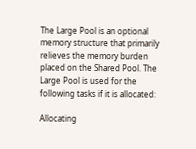The Large Pool is an optional memory structure that primarily relieves the memory burden placed on the Shared Pool. The Large Pool is used for the following tasks if it is allocated:

Allocating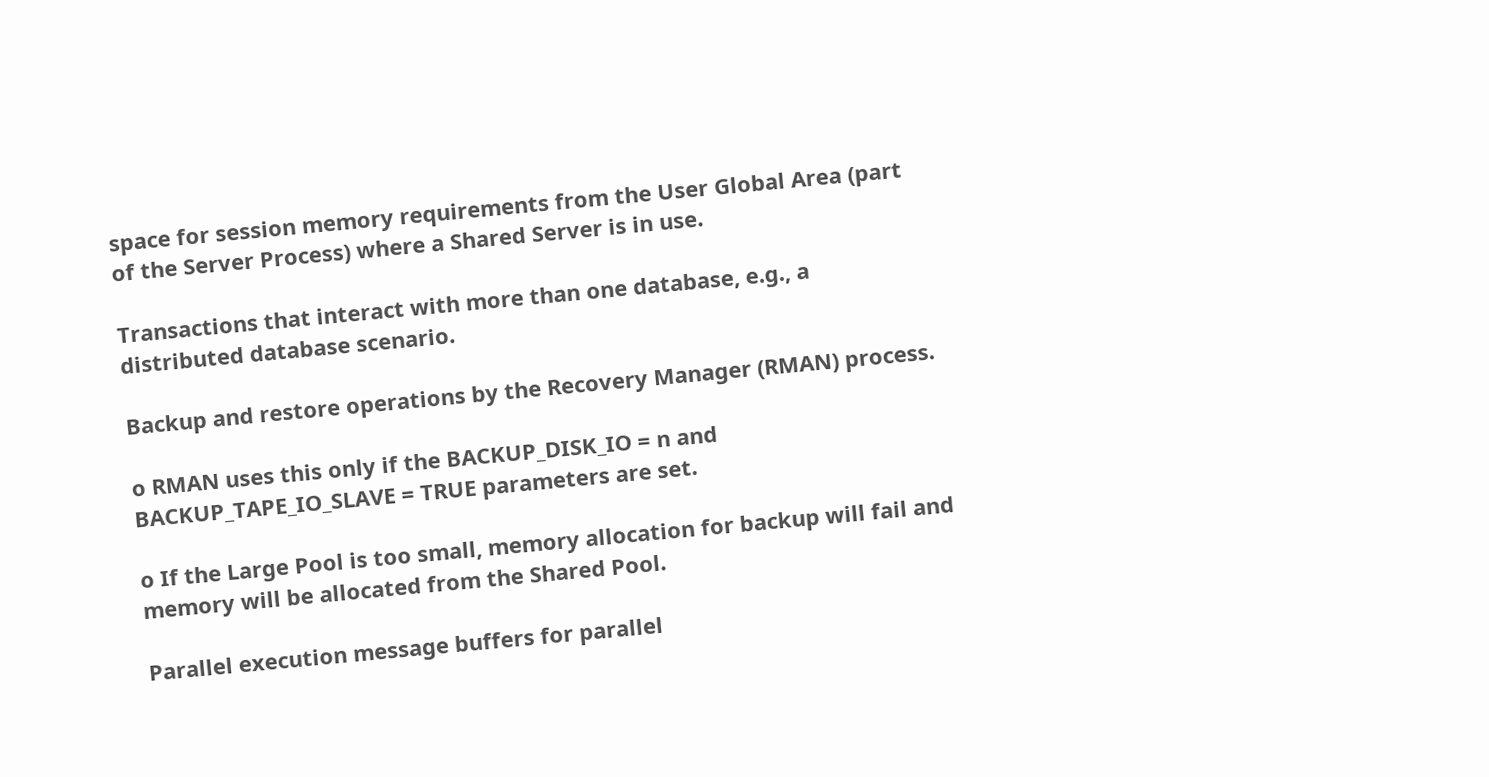space for session memory requirements from the User Global Area (part of the Server Process) where a Shared Server is in use.

Transactions that interact with more than one database, e.g., a distributed database scenario.

Backup and restore operations by the Recovery Manager (RMAN) process.

o RMAN uses this only if the BACKUP_DISK_IO = n and BACKUP_TAPE_IO_SLAVE = TRUE parameters are set.

o If the Large Pool is too small, memory allocation for backup will fail and memory will be allocated from the Shared Pool.

Parallel execution message buffers for parallel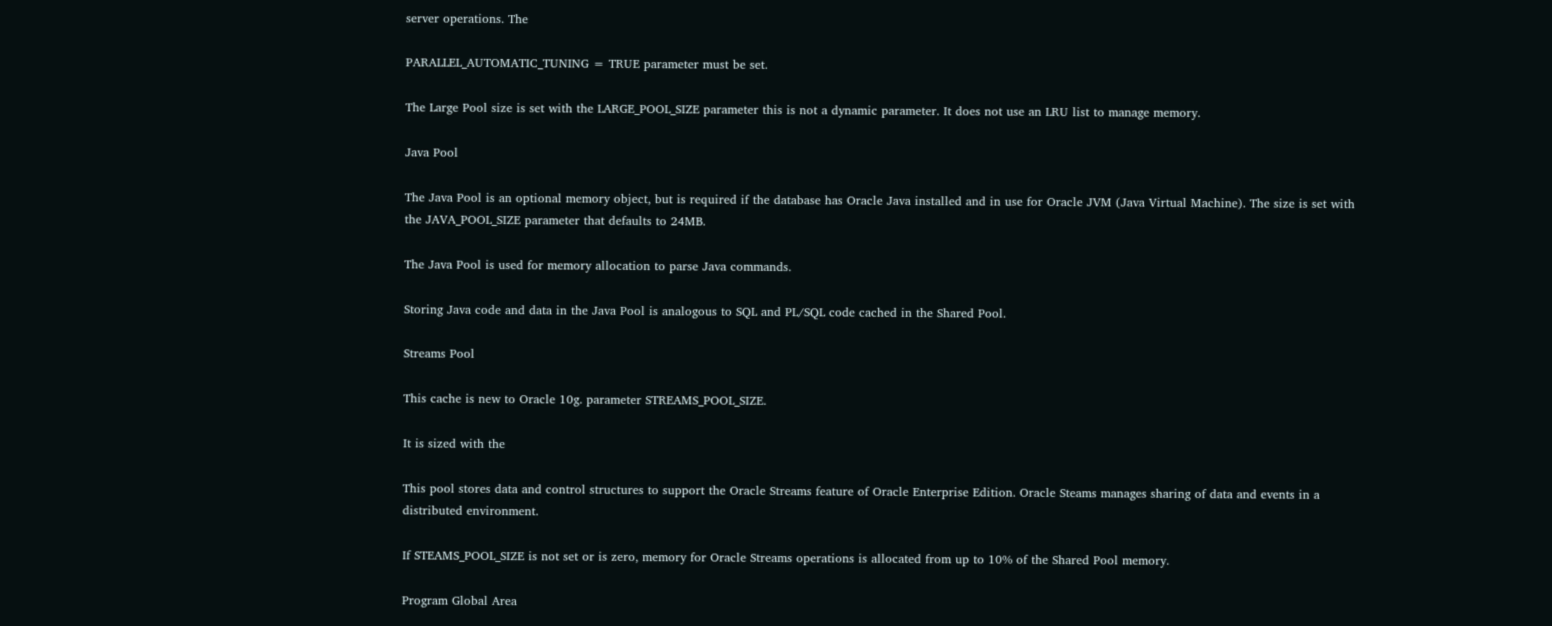server operations. The

PARALLEL_AUTOMATIC_TUNING = TRUE parameter must be set.

The Large Pool size is set with the LARGE_POOL_SIZE parameter this is not a dynamic parameter. It does not use an LRU list to manage memory.

Java Pool

The Java Pool is an optional memory object, but is required if the database has Oracle Java installed and in use for Oracle JVM (Java Virtual Machine). The size is set with the JAVA_POOL_SIZE parameter that defaults to 24MB.

The Java Pool is used for memory allocation to parse Java commands.

Storing Java code and data in the Java Pool is analogous to SQL and PL/SQL code cached in the Shared Pool.

Streams Pool

This cache is new to Oracle 10g. parameter STREAMS_POOL_SIZE.

It is sized with the

This pool stores data and control structures to support the Oracle Streams feature of Oracle Enterprise Edition. Oracle Steams manages sharing of data and events in a distributed environment.

If STEAMS_POOL_SIZE is not set or is zero, memory for Oracle Streams operations is allocated from up to 10% of the Shared Pool memory.

Program Global Area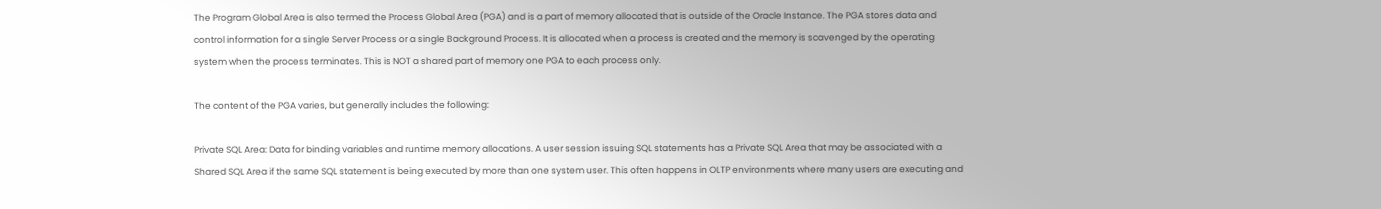The Program Global Area is also termed the Process Global Area (PGA) and is a part of memory allocated that is outside of the Oracle Instance. The PGA stores data and control information for a single Server Process or a single Background Process. It is allocated when a process is created and the memory is scavenged by the operating system when the process terminates. This is NOT a shared part of memory one PGA to each process only.

The content of the PGA varies, but generally includes the following:

Private SQL Area: Data for binding variables and runtime memory allocations. A user session issuing SQL statements has a Private SQL Area that may be associated with a Shared SQL Area if the same SQL statement is being executed by more than one system user. This often happens in OLTP environments where many users are executing and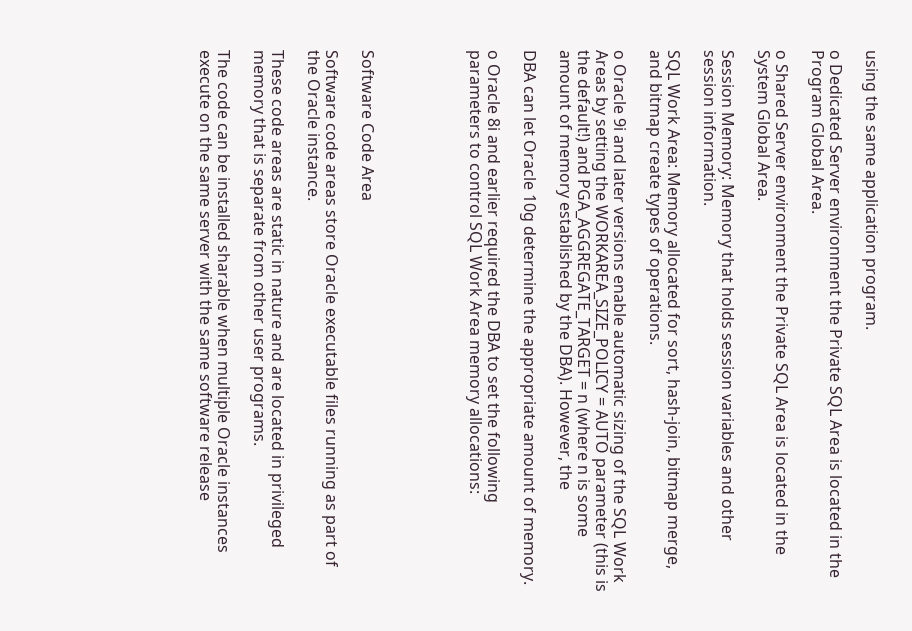using the same application program.

o Dedicated Server environment the Private SQL Area is located in the Program Global Area.

o Shared Server environment the Private SQL Area is located in the System Global Area.

Session Memory: Memory that holds session variables and other session information.

SQL Work Area: Memory allocated for sort, hash-join, bitmap merge, and bitmap create types of operations.

o Oracle 9i and later versions enable automatic sizing of the SQL Work Areas by setting the WORKAREA_SIZE_POLICY = AUTO parameter (this is the default!) and PGA_AGGREGATE_TARGET = n (where n is some amount of memory established by the DBA). However, the

DBA can let Oracle 10g determine the appropriate amount of memory.

o Oracle 8i and earlier required the DBA to set the following parameters to control SQL Work Area memory allocations:





Software Code Area

Software code areas store Oracle executable files running as part of the Oracle instance.

These code areas are static in nature and are located in privileged memory that is separate from other user programs.

The code can be installed sharable when multiple Oracle instances execute on the same server with the same software release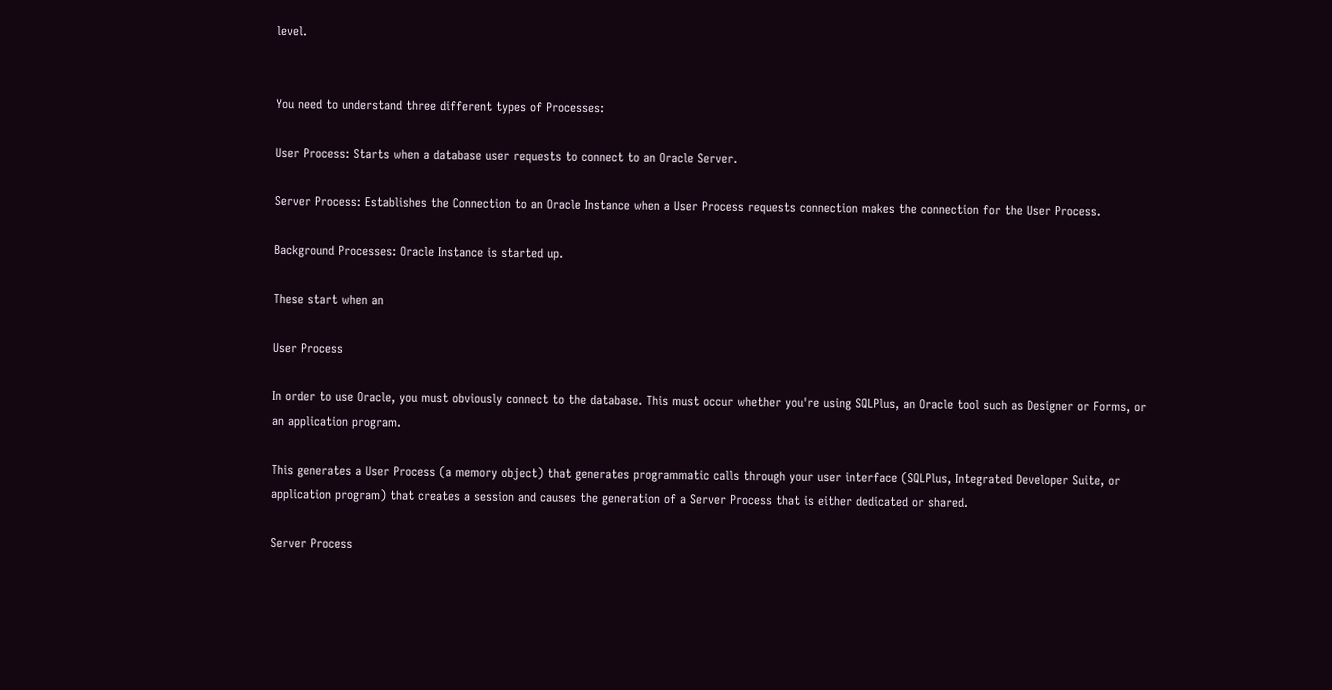level.


You need to understand three different types of Processes:

User Process: Starts when a database user requests to connect to an Oracle Server.

Server Process: Establishes the Connection to an Oracle Instance when a User Process requests connection makes the connection for the User Process.

Background Processes: Oracle Instance is started up.

These start when an

User Process

In order to use Oracle, you must obviously connect to the database. This must occur whether you're using SQLPlus, an Oracle tool such as Designer or Forms, or an application program.

This generates a User Process (a memory object) that generates programmatic calls through your user interface (SQLPlus, Integrated Developer Suite, or application program) that creates a session and causes the generation of a Server Process that is either dedicated or shared.

Server Process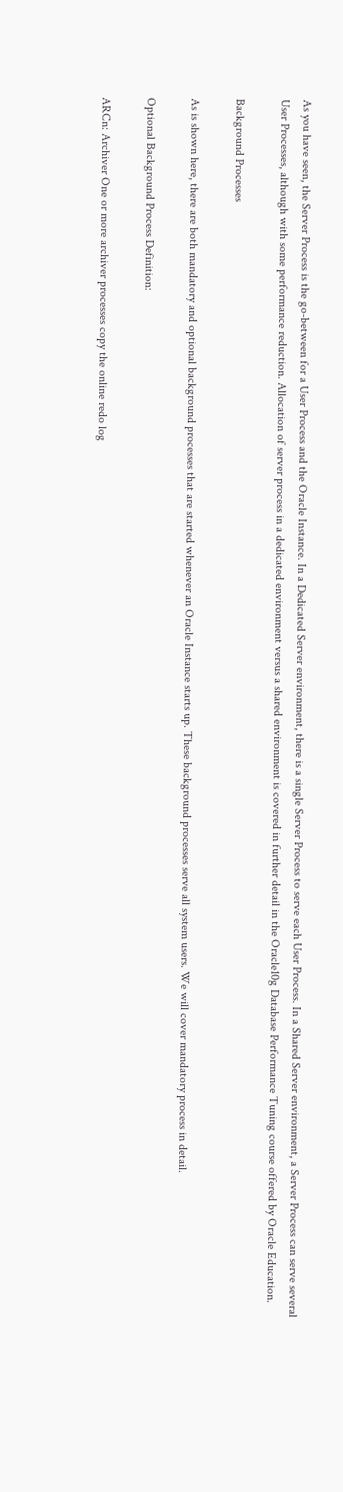As you have seen, the Server Process is the go-between for a User Process and the Oracle Instance. In a Dedicated Server environment, there is a single Server Process to serve each User Process. In a Shared Server environment, a Server Process can serve several User Processes, although with some performance reduction. Allocation of server process in a dedicated environment versus a shared environment is covered in further detail in the Oracle10g Database Performance Tuning course offered by Oracle Education.

Background Processes

As is shown here, there are both mandatory and optional background processes that are started whenever an Oracle Instance starts up. These background processes serve all system users. We will cover mandatory process in detail.

Optional Background Process Definition:

ARCn: Archiver One or more archiver processes copy the online redo log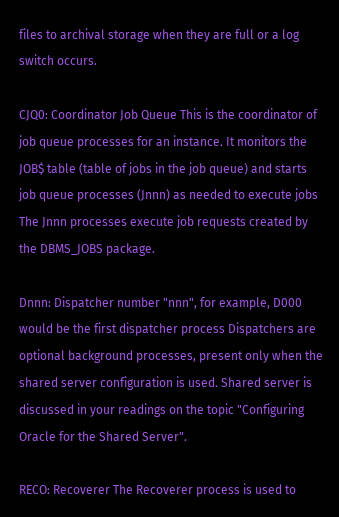files to archival storage when they are full or a log switch occurs.

CJQ0: Coordinator Job Queue This is the coordinator of job queue processes for an instance. It monitors the JOB$ table (table of jobs in the job queue) and starts job queue processes (Jnnn) as needed to execute jobs The Jnnn processes execute job requests created by the DBMS_JOBS package.

Dnnn: Dispatcher number "nnn", for example, D000 would be the first dispatcher process Dispatchers are optional background processes, present only when the shared server configuration is used. Shared server is discussed in your readings on the topic "Configuring Oracle for the Shared Server".

RECO: Recoverer The Recoverer process is used to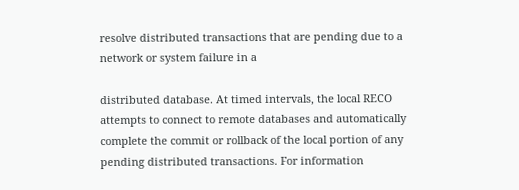resolve distributed transactions that are pending due to a network or system failure in a

distributed database. At timed intervals, the local RECO attempts to connect to remote databases and automatically complete the commit or rollback of the local portion of any pending distributed transactions. For information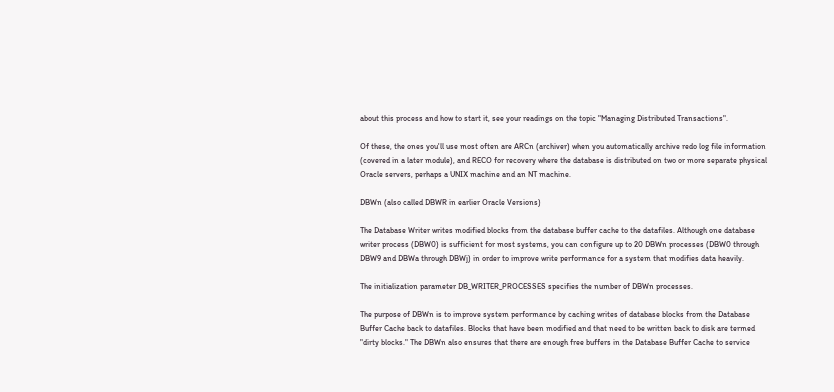about this process and how to start it, see your readings on the topic "Managing Distributed Transactions".

Of these, the ones you'll use most often are ARCn (archiver) when you automatically archive redo log file information (covered in a later module), and RECO for recovery where the database is distributed on two or more separate physical Oracle servers, perhaps a UNIX machine and an NT machine.

DBWn (also called DBWR in earlier Oracle Versions)

The Database Writer writes modified blocks from the database buffer cache to the datafiles. Although one database writer process (DBW0) is sufficient for most systems, you can configure up to 20 DBWn processes (DBW0 through DBW9 and DBWa through DBWj) in order to improve write performance for a system that modifies data heavily.

The initialization parameter DB_WRITER_PROCESSES specifies the number of DBWn processes.

The purpose of DBWn is to improve system performance by caching writes of database blocks from the Database Buffer Cache back to datafiles. Blocks that have been modified and that need to be written back to disk are termed "dirty blocks." The DBWn also ensures that there are enough free buffers in the Database Buffer Cache to service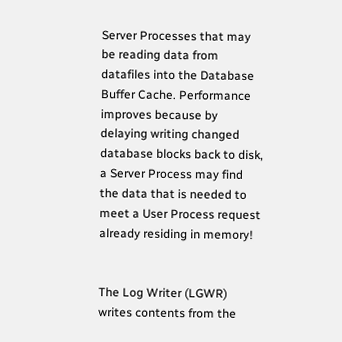Server Processes that may be reading data from datafiles into the Database Buffer Cache. Performance improves because by delaying writing changed database blocks back to disk, a Server Process may find the data that is needed to meet a User Process request already residing in memory!


The Log Writer (LGWR) writes contents from the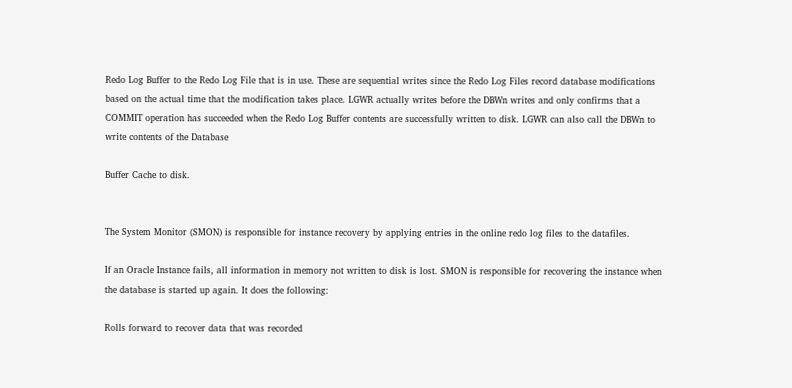Redo Log Buffer to the Redo Log File that is in use. These are sequential writes since the Redo Log Files record database modifications based on the actual time that the modification takes place. LGWR actually writes before the DBWn writes and only confirms that a COMMIT operation has succeeded when the Redo Log Buffer contents are successfully written to disk. LGWR can also call the DBWn to write contents of the Database

Buffer Cache to disk.


The System Monitor (SMON) is responsible for instance recovery by applying entries in the online redo log files to the datafiles.

If an Oracle Instance fails, all information in memory not written to disk is lost. SMON is responsible for recovering the instance when the database is started up again. It does the following:

Rolls forward to recover data that was recorded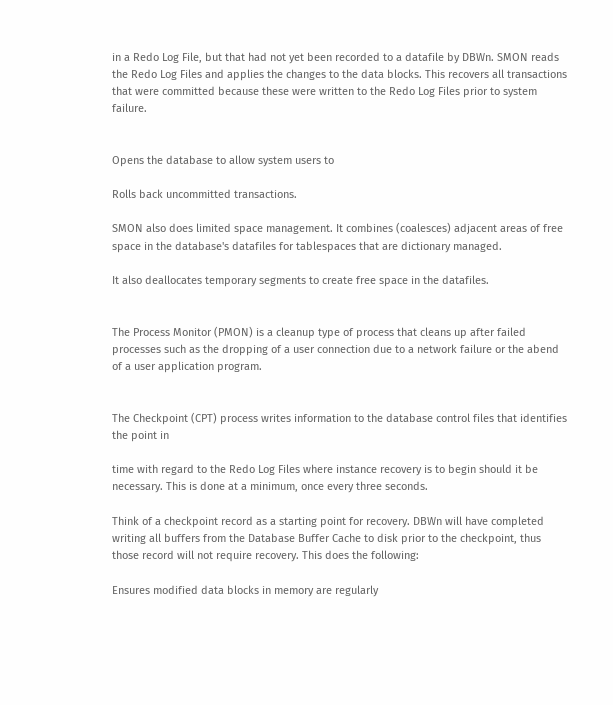in a Redo Log File, but that had not yet been recorded to a datafile by DBWn. SMON reads the Redo Log Files and applies the changes to the data blocks. This recovers all transactions that were committed because these were written to the Redo Log Files prior to system failure.


Opens the database to allow system users to

Rolls back uncommitted transactions.

SMON also does limited space management. It combines (coalesces) adjacent areas of free space in the database's datafiles for tablespaces that are dictionary managed.

It also deallocates temporary segments to create free space in the datafiles.


The Process Monitor (PMON) is a cleanup type of process that cleans up after failed processes such as the dropping of a user connection due to a network failure or the abend of a user application program.


The Checkpoint (CPT) process writes information to the database control files that identifies the point in

time with regard to the Redo Log Files where instance recovery is to begin should it be necessary. This is done at a minimum, once every three seconds.

Think of a checkpoint record as a starting point for recovery. DBWn will have completed writing all buffers from the Database Buffer Cache to disk prior to the checkpoint, thus those record will not require recovery. This does the following:

Ensures modified data blocks in memory are regularly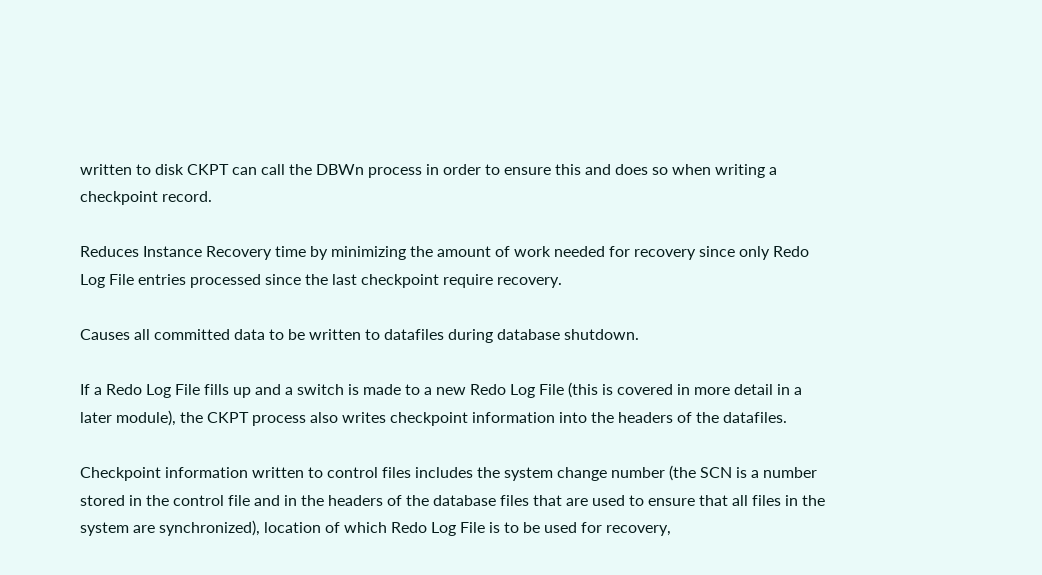written to disk CKPT can call the DBWn process in order to ensure this and does so when writing a checkpoint record.

Reduces Instance Recovery time by minimizing the amount of work needed for recovery since only Redo Log File entries processed since the last checkpoint require recovery.

Causes all committed data to be written to datafiles during database shutdown.

If a Redo Log File fills up and a switch is made to a new Redo Log File (this is covered in more detail in a later module), the CKPT process also writes checkpoint information into the headers of the datafiles.

Checkpoint information written to control files includes the system change number (the SCN is a number stored in the control file and in the headers of the database files that are used to ensure that all files in the system are synchronized), location of which Redo Log File is to be used for recovery,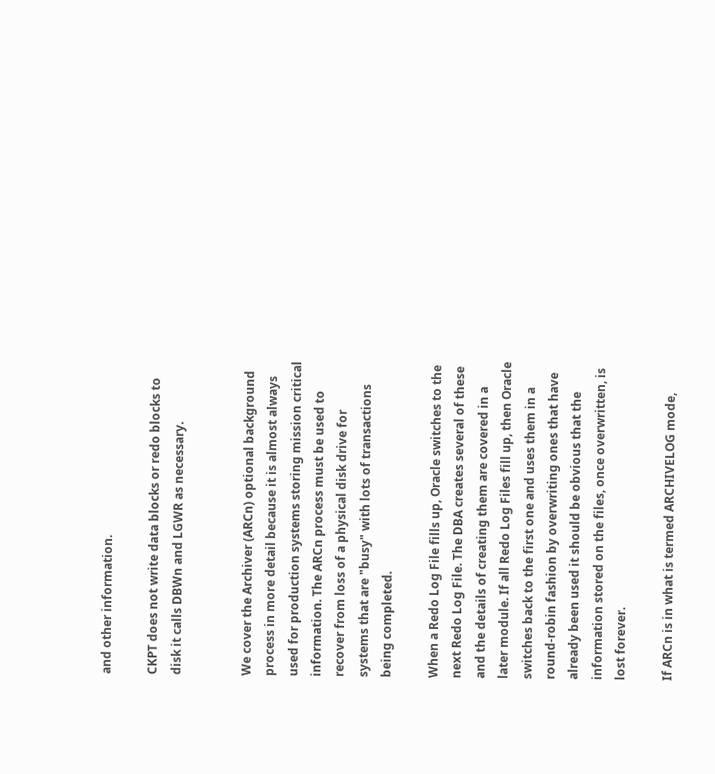and other information.

CKPT does not write data blocks or redo blocks to disk it calls DBWn and LGWR as necessary.


We cover the Archiver (ARCn) optional background process in more detail because it is almost always used for production systems storing mission critical information. The ARCn process must be used to recover from loss of a physical disk drive for systems that are "busy" with lots of transactions being completed.

When a Redo Log File fills up, Oracle switches to the next Redo Log File. The DBA creates several of these and the details of creating them are covered in a later module. If all Redo Log Files fill up, then Oracle switches back to the first one and uses them in a round-robin fashion by overwriting ones that have already been used it should be obvious that the information stored on the files, once overwritten, is lost forever.

If ARCn is in what is termed ARCHIVELOG mode,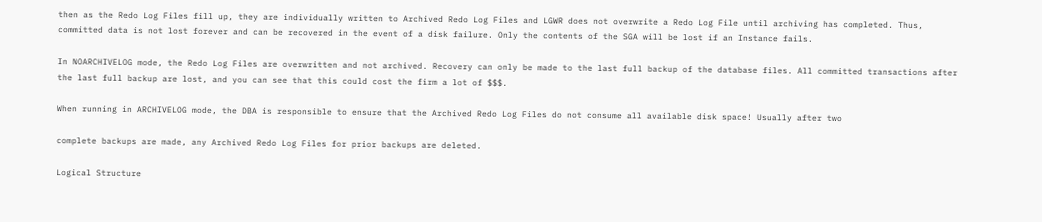then as the Redo Log Files fill up, they are individually written to Archived Redo Log Files and LGWR does not overwrite a Redo Log File until archiving has completed. Thus, committed data is not lost forever and can be recovered in the event of a disk failure. Only the contents of the SGA will be lost if an Instance fails.

In NOARCHIVELOG mode, the Redo Log Files are overwritten and not archived. Recovery can only be made to the last full backup of the database files. All committed transactions after the last full backup are lost, and you can see that this could cost the firm a lot of $$$.

When running in ARCHIVELOG mode, the DBA is responsible to ensure that the Archived Redo Log Files do not consume all available disk space! Usually after two

complete backups are made, any Archived Redo Log Files for prior backups are deleted.

Logical Structure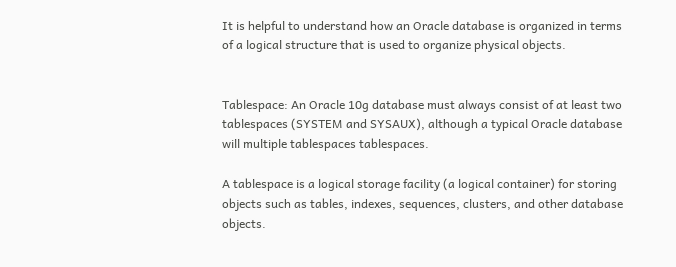It is helpful to understand how an Oracle database is organized in terms of a logical structure that is used to organize physical objects.


Tablespace: An Oracle 10g database must always consist of at least two tablespaces (SYSTEM and SYSAUX), although a typical Oracle database will multiple tablespaces tablespaces.

A tablespace is a logical storage facility (a logical container) for storing objects such as tables, indexes, sequences, clusters, and other database objects.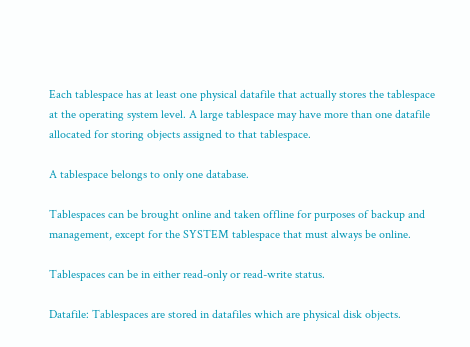Each tablespace has at least one physical datafile that actually stores the tablespace at the operating system level. A large tablespace may have more than one datafile allocated for storing objects assigned to that tablespace.

A tablespace belongs to only one database.

Tablespaces can be brought online and taken offline for purposes of backup and management, except for the SYSTEM tablespace that must always be online.

Tablespaces can be in either read-only or read-write status.

Datafile: Tablespaces are stored in datafiles which are physical disk objects.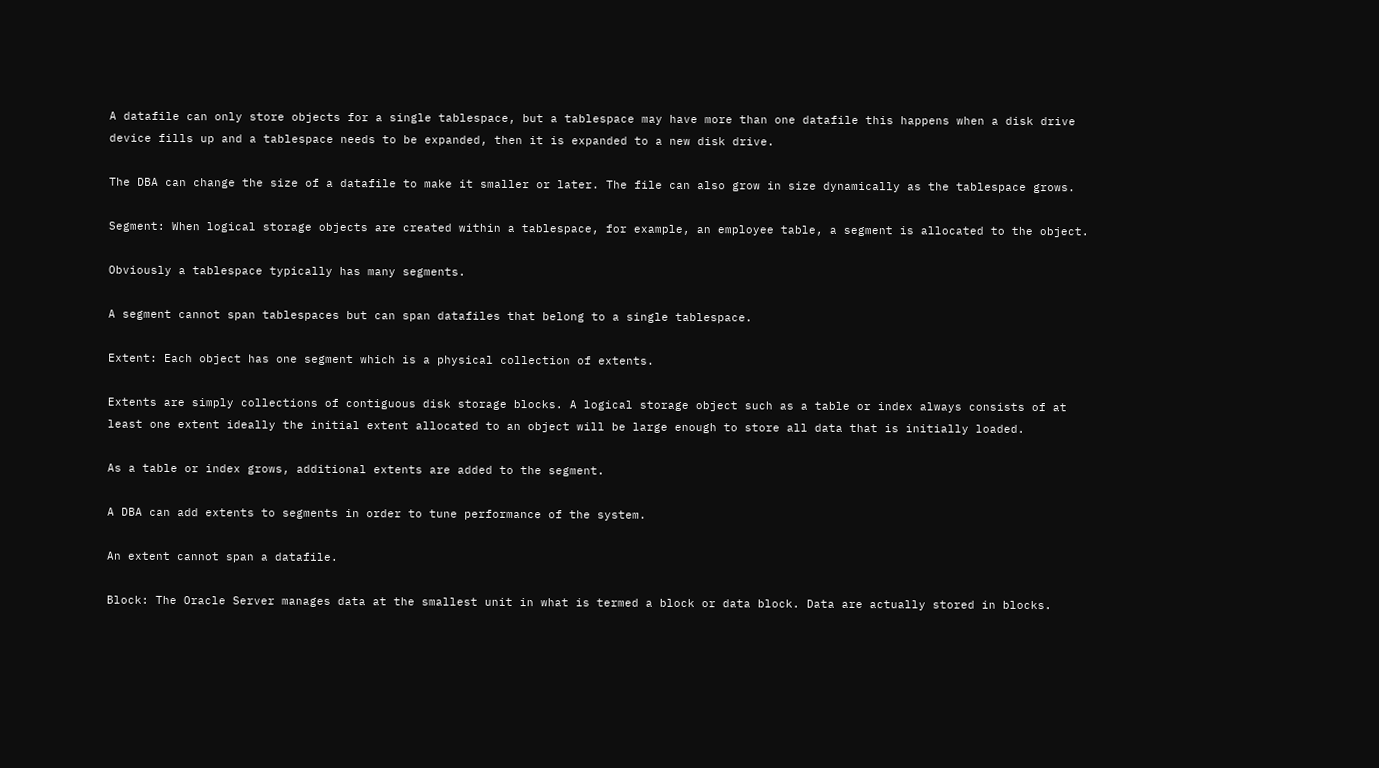A datafile can only store objects for a single tablespace, but a tablespace may have more than one datafile this happens when a disk drive device fills up and a tablespace needs to be expanded, then it is expanded to a new disk drive.

The DBA can change the size of a datafile to make it smaller or later. The file can also grow in size dynamically as the tablespace grows.

Segment: When logical storage objects are created within a tablespace, for example, an employee table, a segment is allocated to the object.

Obviously a tablespace typically has many segments.

A segment cannot span tablespaces but can span datafiles that belong to a single tablespace.

Extent: Each object has one segment which is a physical collection of extents.

Extents are simply collections of contiguous disk storage blocks. A logical storage object such as a table or index always consists of at least one extent ideally the initial extent allocated to an object will be large enough to store all data that is initially loaded.

As a table or index grows, additional extents are added to the segment.

A DBA can add extents to segments in order to tune performance of the system.

An extent cannot span a datafile.

Block: The Oracle Server manages data at the smallest unit in what is termed a block or data block. Data are actually stored in blocks.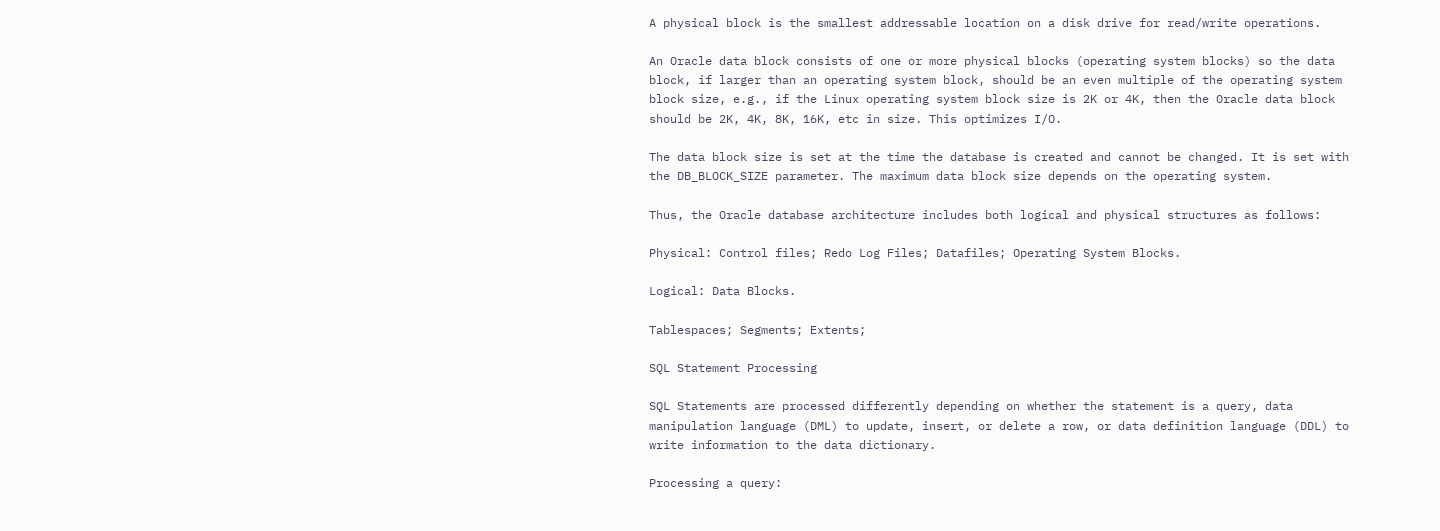A physical block is the smallest addressable location on a disk drive for read/write operations.

An Oracle data block consists of one or more physical blocks (operating system blocks) so the data block, if larger than an operating system block, should be an even multiple of the operating system block size, e.g., if the Linux operating system block size is 2K or 4K, then the Oracle data block should be 2K, 4K, 8K, 16K, etc in size. This optimizes I/O.

The data block size is set at the time the database is created and cannot be changed. It is set with the DB_BLOCK_SIZE parameter. The maximum data block size depends on the operating system.

Thus, the Oracle database architecture includes both logical and physical structures as follows:

Physical: Control files; Redo Log Files; Datafiles; Operating System Blocks.

Logical: Data Blocks.

Tablespaces; Segments; Extents;

SQL Statement Processing

SQL Statements are processed differently depending on whether the statement is a query, data manipulation language (DML) to update, insert, or delete a row, or data definition language (DDL) to write information to the data dictionary.

Processing a query: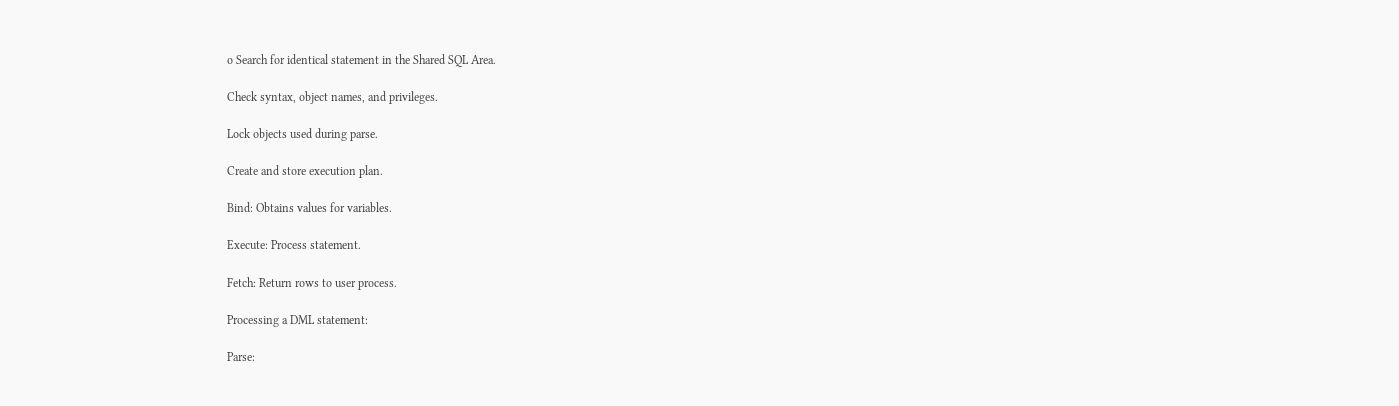o Search for identical statement in the Shared SQL Area.

Check syntax, object names, and privileges.

Lock objects used during parse.

Create and store execution plan.

Bind: Obtains values for variables.

Execute: Process statement.

Fetch: Return rows to user process.

Processing a DML statement:

Parse: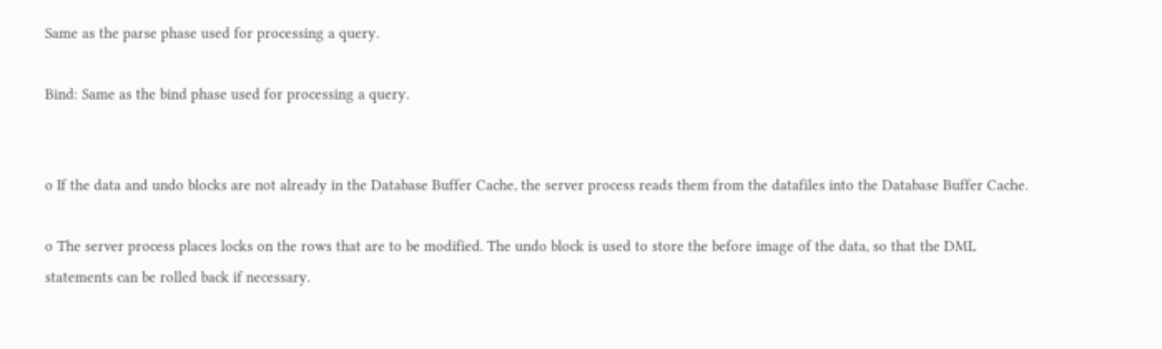Same as the parse phase used for processing a query.

Bind: Same as the bind phase used for processing a query.


o If the data and undo blocks are not already in the Database Buffer Cache, the server process reads them from the datafiles into the Database Buffer Cache.

o The server process places locks on the rows that are to be modified. The undo block is used to store the before image of the data, so that the DML statements can be rolled back if necessary.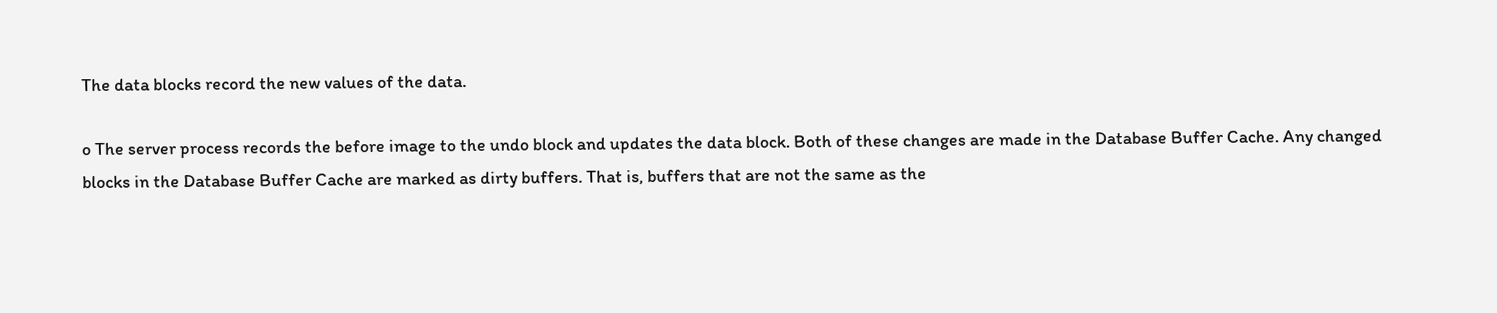The data blocks record the new values of the data.

o The server process records the before image to the undo block and updates the data block. Both of these changes are made in the Database Buffer Cache. Any changed blocks in the Database Buffer Cache are marked as dirty buffers. That is, buffers that are not the same as the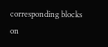corresponding blocks on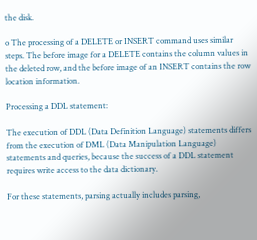the disk.

o The processing of a DELETE or INSERT command uses similar steps. The before image for a DELETE contains the column values in the deleted row, and the before image of an INSERT contains the row location information.

Processing a DDL statement:

The execution of DDL (Data Definition Language) statements differs from the execution of DML (Data Manipulation Language) statements and queries, because the success of a DDL statement requires write access to the data dictionary.

For these statements, parsing actually includes parsing,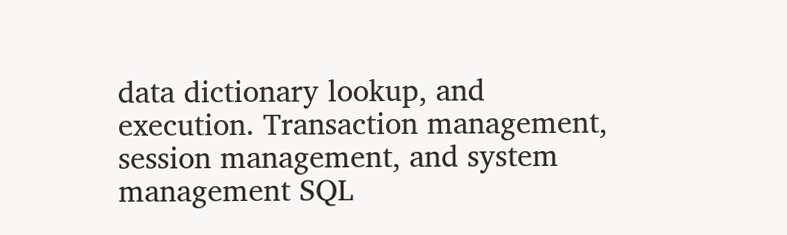data dictionary lookup, and execution. Transaction management, session management, and system management SQL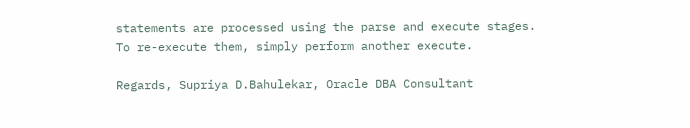statements are processed using the parse and execute stages. To re-execute them, simply perform another execute.

Regards, Supriya D.Bahulekar, Oracle DBA Consultant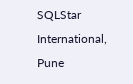SQLStar International, Pune